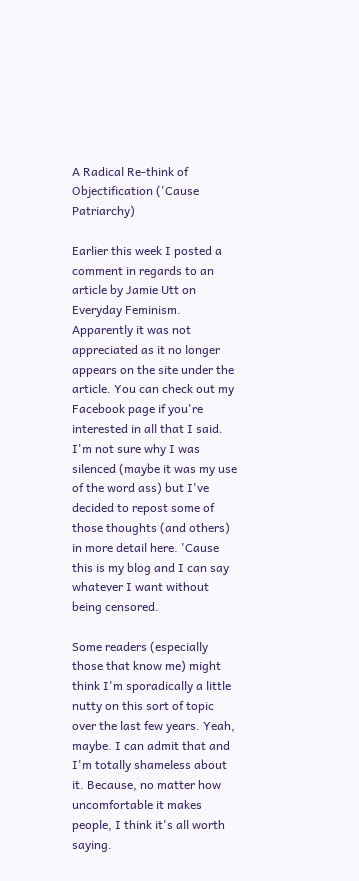A Radical Re-think of Objectification ('Cause Patriarchy)

Earlier this week I posted a comment in regards to an article by Jamie Utt on Everyday Feminism. Apparently it was not appreciated as it no longer appears on the site under the article. You can check out my Facebook page if you're interested in all that I said. I'm not sure why I was silenced (maybe it was my use of the word ass) but I've decided to repost some of those thoughts (and others) in more detail here. 'Cause this is my blog and I can say whatever I want without being censored.

Some readers (especially those that know me) might think I'm sporadically a little nutty on this sort of topic over the last few years. Yeah, maybe. I can admit that and I'm totally shameless about it. Because, no matter how uncomfortable it makes people, I think it's all worth saying.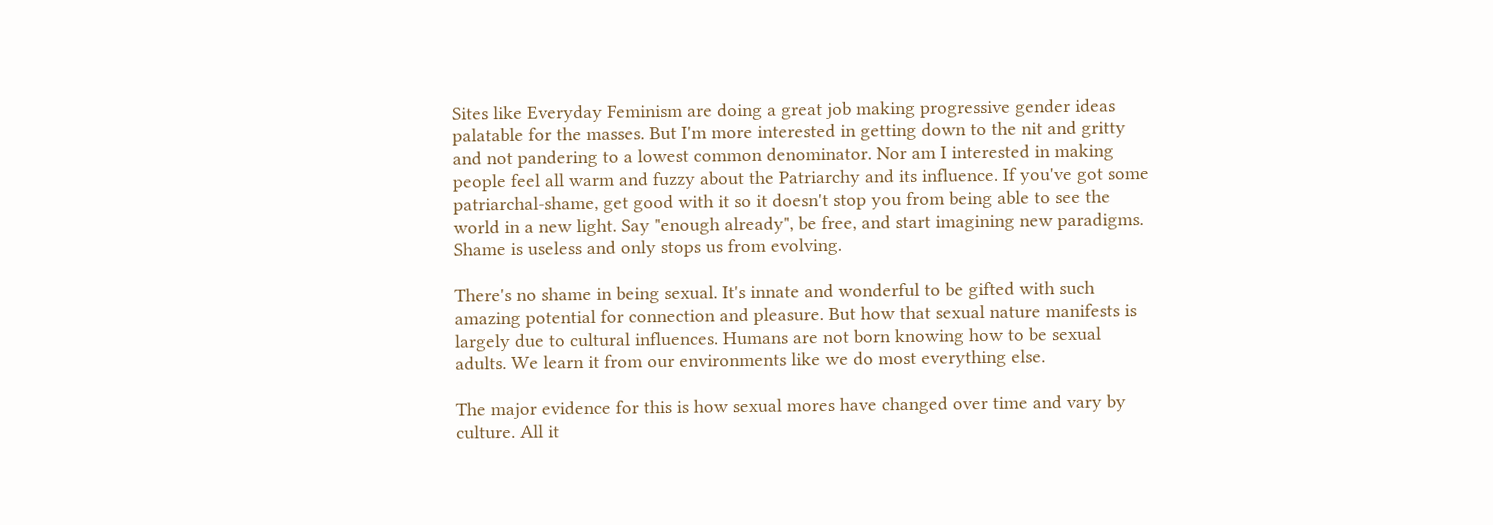Sites like Everyday Feminism are doing a great job making progressive gender ideas palatable for the masses. But I'm more interested in getting down to the nit and gritty and not pandering to a lowest common denominator. Nor am I interested in making people feel all warm and fuzzy about the Patriarchy and its influence. If you've got some patriarchal-shame, get good with it so it doesn't stop you from being able to see the world in a new light. Say "enough already", be free, and start imagining new paradigms. Shame is useless and only stops us from evolving.

There's no shame in being sexual. It's innate and wonderful to be gifted with such amazing potential for connection and pleasure. But how that sexual nature manifests is largely due to cultural influences. Humans are not born knowing how to be sexual adults. We learn it from our environments like we do most everything else.

The major evidence for this is how sexual mores have changed over time and vary by culture. All it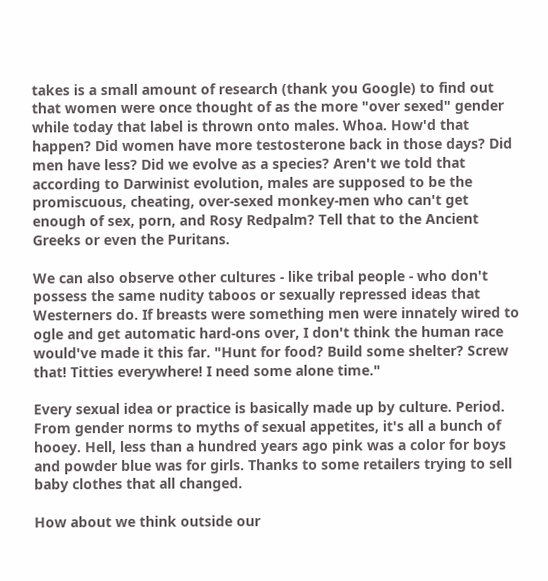takes is a small amount of research (thank you Google) to find out that women were once thought of as the more "over sexed" gender while today that label is thrown onto males. Whoa. How'd that happen? Did women have more testosterone back in those days? Did men have less? Did we evolve as a species? Aren't we told that according to Darwinist evolution, males are supposed to be the promiscuous, cheating, over-sexed monkey-men who can't get enough of sex, porn, and Rosy Redpalm? Tell that to the Ancient Greeks or even the Puritans.

We can also observe other cultures - like tribal people - who don't possess the same nudity taboos or sexually repressed ideas that Westerners do. If breasts were something men were innately wired to ogle and get automatic hard-ons over, I don't think the human race would've made it this far. "Hunt for food? Build some shelter? Screw that! Titties everywhere! I need some alone time."

Every sexual idea or practice is basically made up by culture. Period. From gender norms to myths of sexual appetites, it's all a bunch of hooey. Hell, less than a hundred years ago pink was a color for boys and powder blue was for girls. Thanks to some retailers trying to sell baby clothes that all changed.

How about we think outside our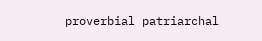proverbial patriarchal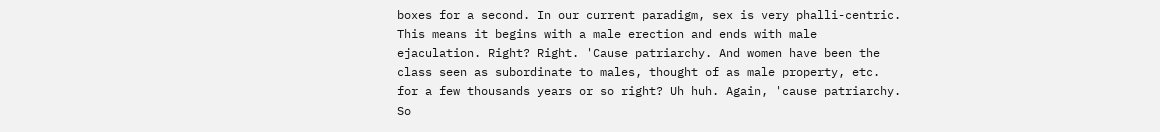boxes for a second. In our current paradigm, sex is very phalli-centric. This means it begins with a male erection and ends with male ejaculation. Right? Right. 'Cause patriarchy. And women have been the class seen as subordinate to males, thought of as male property, etc. for a few thousands years or so right? Uh huh. Again, 'cause patriarchy. So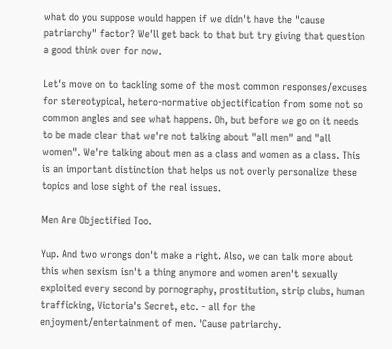what do you suppose would happen if we didn't have the "cause patriarchy" factor? We'll get back to that but try giving that question a good think over for now.

Let's move on to tackling some of the most common responses/excuses for stereotypical, hetero-normative objectification from some not so common angles and see what happens. Oh, but before we go on it needs to be made clear that we're not talking about "all men" and "all women". We're talking about men as a class and women as a class. This is an important distinction that helps us not overly personalize these topics and lose sight of the real issues.

Men Are Objectified Too.

Yup. And two wrongs don't make a right. Also, we can talk more about this when sexism isn't a thing anymore and women aren't sexually exploited every second by pornography, prostitution, strip clubs, human trafficking, Victoria's Secret, etc. - all for the enjoyment/entertainment of men. 'Cause patriarchy.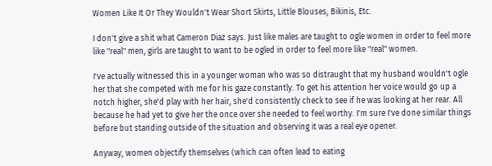Women Like It Or They Wouldn't Wear Short Skirts, Little Blouses, Bikinis, Etc.

I don't give a shit what Cameron Diaz says. Just like males are taught to ogle women in order to feel more like "real" men, girls are taught to want to be ogled in order to feel more like "real" women.

I've actually witnessed this in a younger woman who was so distraught that my husband wouldn't ogle her that she competed with me for his gaze constantly. To get his attention her voice would go up a notch higher, she'd play with her hair, she'd consistently check to see if he was looking at her rear. All because he had yet to give her the once over she needed to feel worthy. I'm sure I've done similar things before but standing outside of the situation and observing it was a real eye opener.

Anyway, women objectify themselves (which can often lead to eating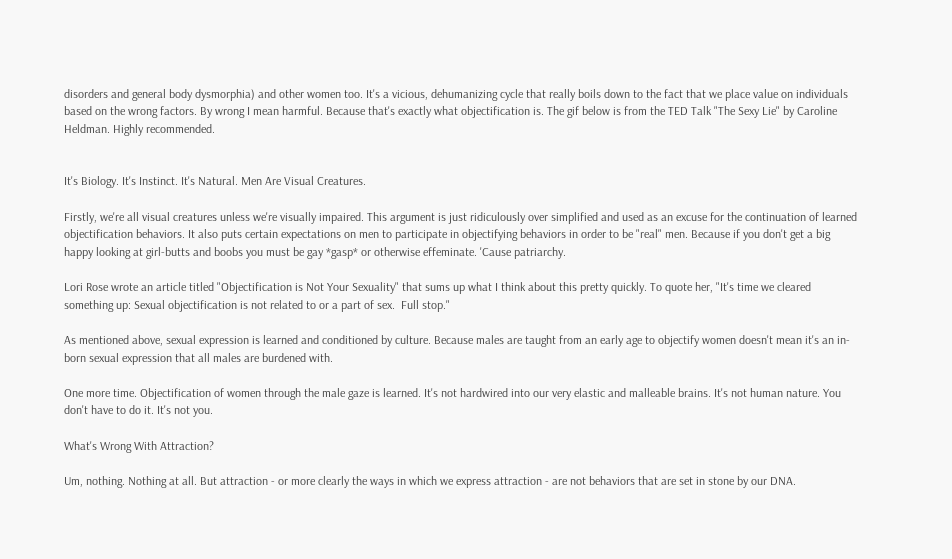disorders and general body dysmorphia) and other women too. It's a vicious, dehumanizing cycle that really boils down to the fact that we place value on individuals based on the wrong factors. By wrong I mean harmful. Because that's exactly what objectification is. The gif below is from the TED Talk "The Sexy Lie" by Caroline Heldman. Highly recommended.


It's Biology. It's Instinct. It's Natural. Men Are Visual Creatures.

Firstly, we're all visual creatures unless we're visually impaired. This argument is just ridiculously over simplified and used as an excuse for the continuation of learned objectification behaviors. It also puts certain expectations on men to participate in objectifying behaviors in order to be "real" men. Because if you don't get a big happy looking at girl-butts and boobs you must be gay *gasp* or otherwise effeminate. 'Cause patriarchy.

Lori Rose wrote an article titled "Objectification is Not Your Sexuality" that sums up what I think about this pretty quickly. To quote her, "It's time we cleared something up: Sexual objectification is not related to or a part of sex.  Full stop."

As mentioned above, sexual expression is learned and conditioned by culture. Because males are taught from an early age to objectify women doesn't mean it's an in-born sexual expression that all males are burdened with.

One more time. Objectification of women through the male gaze is learned. It's not hardwired into our very elastic and malleable brains. It's not human nature. You don't have to do it. It's not you.

What's Wrong With Attraction?

Um, nothing. Nothing at all. But attraction - or more clearly the ways in which we express attraction - are not behaviors that are set in stone by our DNA.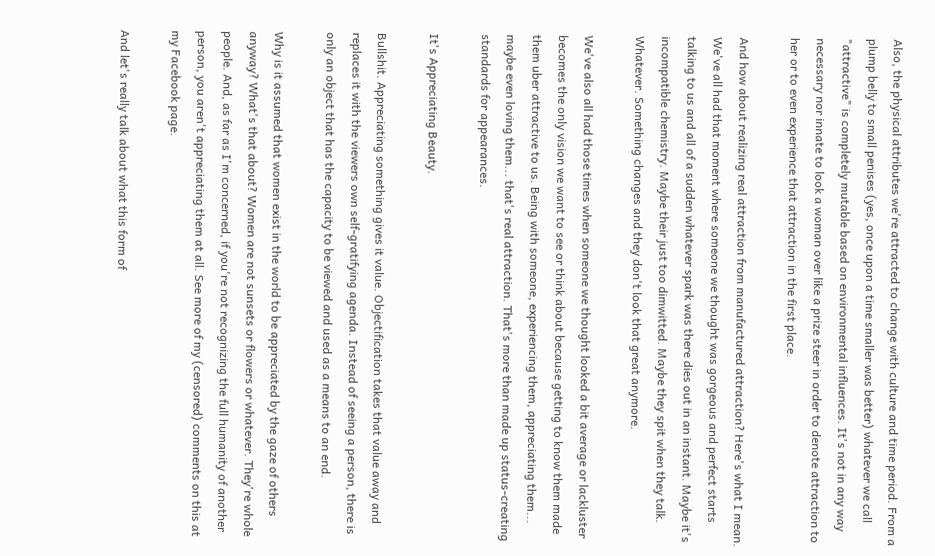Also, the physical attributes we're attracted to change with culture and time period. From a plump belly to small penises (yes, once upon a time smaller was better) whatever we call "attractive" is completely mutable based on environmental influences. It's not in any way necessary nor innate to look a woman over like a prize steer in order to denote attraction to her or to even experience that attraction in the first place.

And how about realizing real attraction from manufactured attraction? Here's what I mean. We've all had that moment where someone we thought was gorgeous and perfect starts talking to us and all of a sudden whatever spark was there dies out in an instant. Maybe it's incompatible chemistry. Maybe their just too dimwitted. Maybe they spit when they talk. Whatever. Something changes and they don't look that great anymore.

We've also all had those times when someone we thought looked a bit average or lackluster becomes the only vision we want to see or think about because getting to know them made them uber attractive to us. Being with someone, experiencing them, appreciating them... maybe even loving them... that's real attraction. That's more than made up status-creating standards for appearances.

It's Appreciating Beauty.

Bullshit. Appreciating something gives it value. Objectification takes that value away and replaces it with the viewers own self-gratifying agenda. Instead of seeing a person, there is only an object that has the capacity to be viewed and used as a means to an end.

Why is it assumed that women exist in the world to be appreciated by the gaze of others anyway? What's that about? Women are not sunsets or flowers or whatever. They're whole people. And, as far as I'm concerned, if you're not recognizing the full humanity of another person, you aren't appreciating them at all. See more of my (censored) comments on this at my Facebook page.

And let's really talk about what this form of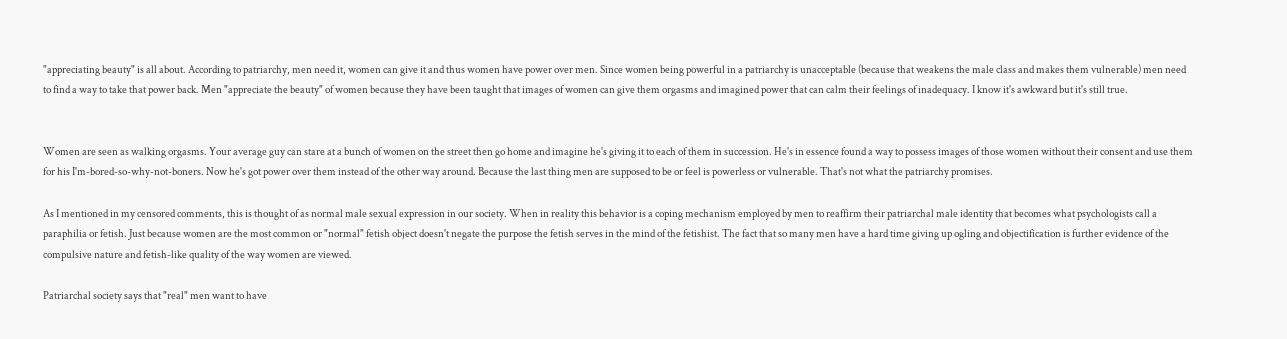"appreciating beauty" is all about. According to patriarchy, men need it, women can give it and thus women have power over men. Since women being powerful in a patriarchy is unacceptable (because that weakens the male class and makes them vulnerable) men need to find a way to take that power back. Men "appreciate the beauty" of women because they have been taught that images of women can give them orgasms and imagined power that can calm their feelings of inadequacy. I know it's awkward but it's still true.


Women are seen as walking orgasms. Your average guy can stare at a bunch of women on the street then go home and imagine he's giving it to each of them in succession. He's in essence found a way to possess images of those women without their consent and use them for his I'm-bored-so-why-not-boners. Now he's got power over them instead of the other way around. Because the last thing men are supposed to be or feel is powerless or vulnerable. That's not what the patriarchy promises.

As I mentioned in my censored comments, this is thought of as normal male sexual expression in our society. When in reality this behavior is a coping mechanism employed by men to reaffirm their patriarchal male identity that becomes what psychologists call a paraphilia or fetish. Just because women are the most common or "normal" fetish object doesn't negate the purpose the fetish serves in the mind of the fetishist. The fact that so many men have a hard time giving up ogling and objectification is further evidence of the compulsive nature and fetish-like quality of the way women are viewed.

Patriarchal society says that "real" men want to have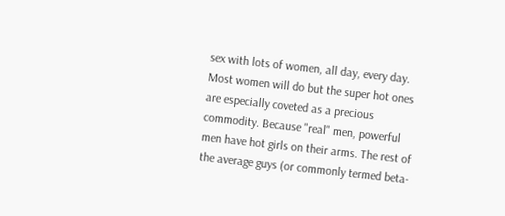sex with lots of women, all day, every day. Most women will do but the super hot ones are especially coveted as a precious commodity. Because "real" men, powerful men have hot girls on their arms. The rest of the average guys (or commonly termed beta-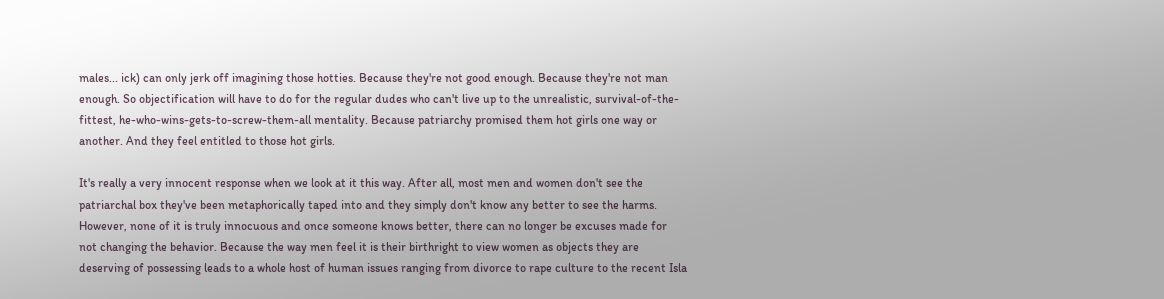males... ick) can only jerk off imagining those hotties. Because they're not good enough. Because they're not man enough. So objectification will have to do for the regular dudes who can't live up to the unrealistic, survival-of-the-fittest, he-who-wins-gets-to-screw-them-all mentality. Because patriarchy promised them hot girls one way or another. And they feel entitled to those hot girls.

It's really a very innocent response when we look at it this way. After all, most men and women don't see the patriarchal box they've been metaphorically taped into and they simply don't know any better to see the harms. However, none of it is truly innocuous and once someone knows better, there can no longer be excuses made for not changing the behavior. Because the way men feel it is their birthright to view women as objects they are deserving of possessing leads to a whole host of human issues ranging from divorce to rape culture to the recent Isla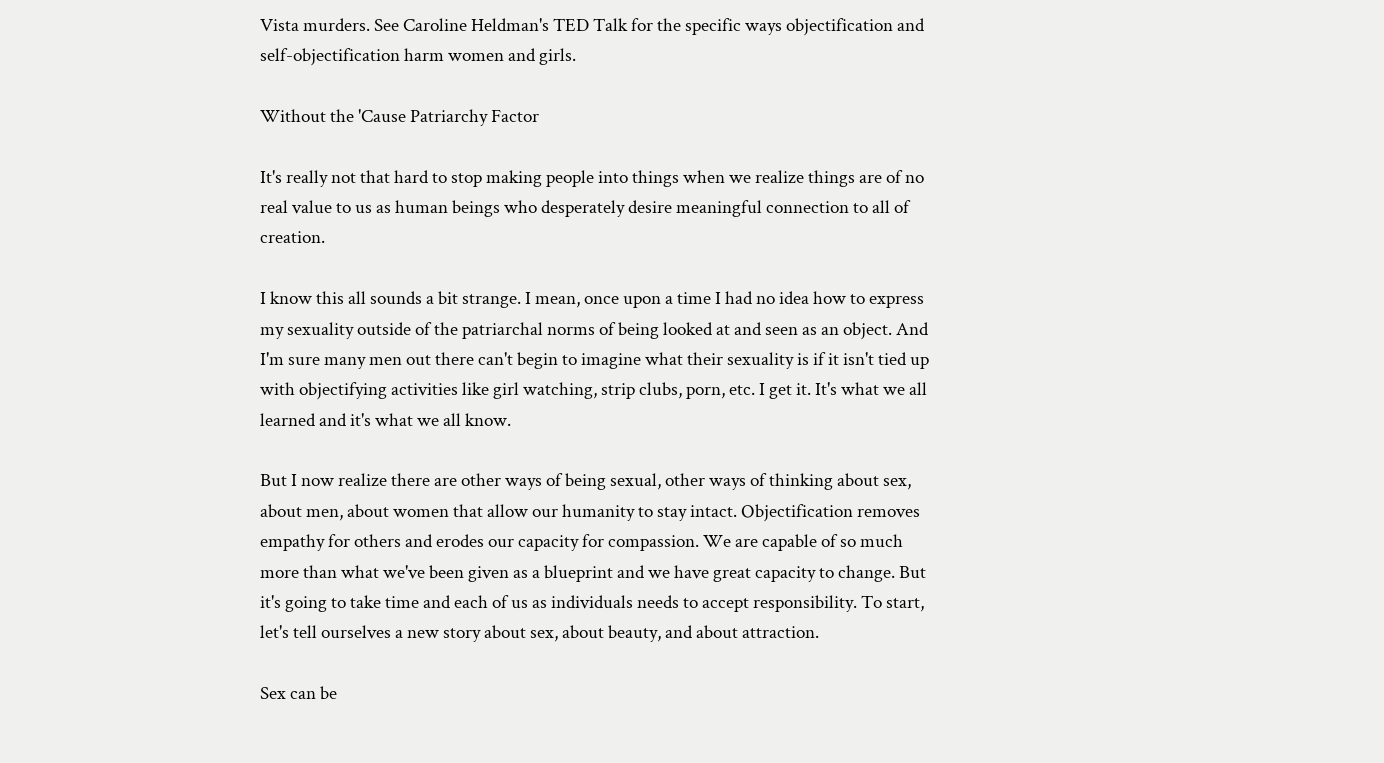Vista murders. See Caroline Heldman's TED Talk for the specific ways objectification and self-objectification harm women and girls.

Without the 'Cause Patriarchy Factor

It's really not that hard to stop making people into things when we realize things are of no real value to us as human beings who desperately desire meaningful connection to all of creation.

I know this all sounds a bit strange. I mean, once upon a time I had no idea how to express my sexuality outside of the patriarchal norms of being looked at and seen as an object. And I'm sure many men out there can't begin to imagine what their sexuality is if it isn't tied up with objectifying activities like girl watching, strip clubs, porn, etc. I get it. It's what we all learned and it's what we all know.

But I now realize there are other ways of being sexual, other ways of thinking about sex, about men, about women that allow our humanity to stay intact. Objectification removes empathy for others and erodes our capacity for compassion. We are capable of so much more than what we've been given as a blueprint and we have great capacity to change. But it's going to take time and each of us as individuals needs to accept responsibility. To start, let's tell ourselves a new story about sex, about beauty, and about attraction.

Sex can be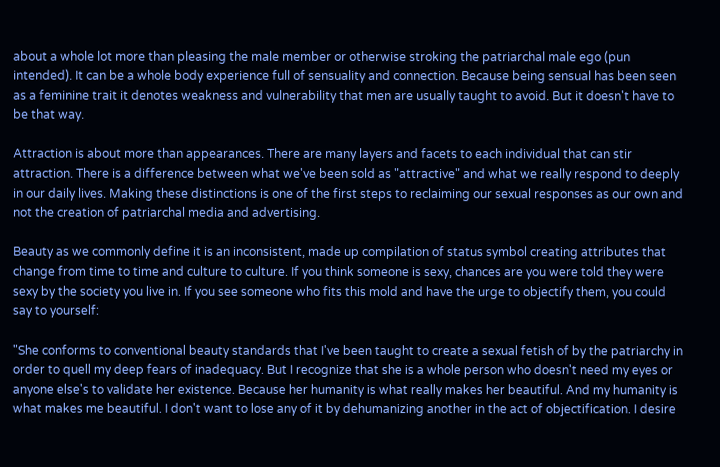about a whole lot more than pleasing the male member or otherwise stroking the patriarchal male ego (pun intended). It can be a whole body experience full of sensuality and connection. Because being sensual has been seen as a feminine trait it denotes weakness and vulnerability that men are usually taught to avoid. But it doesn't have to be that way.

Attraction is about more than appearances. There are many layers and facets to each individual that can stir attraction. There is a difference between what we've been sold as "attractive" and what we really respond to deeply in our daily lives. Making these distinctions is one of the first steps to reclaiming our sexual responses as our own and not the creation of patriarchal media and advertising.

Beauty as we commonly define it is an inconsistent, made up compilation of status symbol creating attributes that change from time to time and culture to culture. If you think someone is sexy, chances are you were told they were sexy by the society you live in. If you see someone who fits this mold and have the urge to objectify them, you could say to yourself:

"She conforms to conventional beauty standards that I've been taught to create a sexual fetish of by the patriarchy in order to quell my deep fears of inadequacy. But I recognize that she is a whole person who doesn't need my eyes or anyone else's to validate her existence. Because her humanity is what really makes her beautiful. And my humanity is what makes me beautiful. I don't want to lose any of it by dehumanizing another in the act of objectification. I desire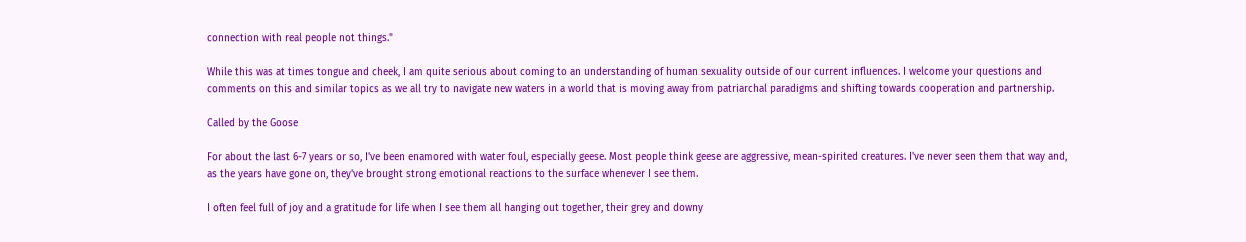connection with real people not things."

While this was at times tongue and cheek, I am quite serious about coming to an understanding of human sexuality outside of our current influences. I welcome your questions and comments on this and similar topics as we all try to navigate new waters in a world that is moving away from patriarchal paradigms and shifting towards cooperation and partnership.

Called by the Goose

For about the last 6-7 years or so, I've been enamored with water foul, especially geese. Most people think geese are aggressive, mean-spirited creatures. I've never seen them that way and, as the years have gone on, they've brought strong emotional reactions to the surface whenever I see them.

I often feel full of joy and a gratitude for life when I see them all hanging out together, their grey and downy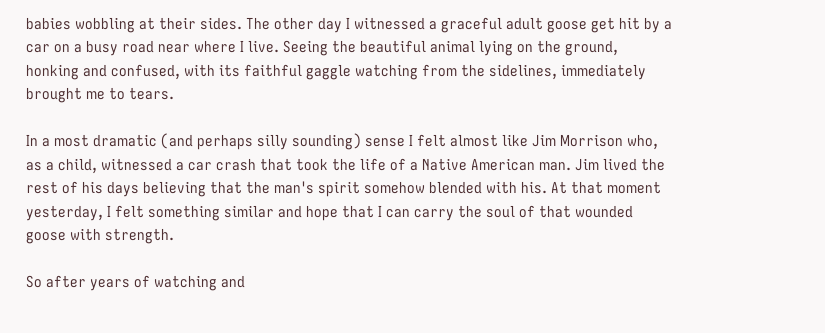babies wobbling at their sides. The other day I witnessed a graceful adult goose get hit by a car on a busy road near where I live. Seeing the beautiful animal lying on the ground, honking and confused, with its faithful gaggle watching from the sidelines, immediately brought me to tears.

In a most dramatic (and perhaps silly sounding) sense I felt almost like Jim Morrison who, as a child, witnessed a car crash that took the life of a Native American man. Jim lived the rest of his days believing that the man's spirit somehow blended with his. At that moment yesterday, I felt something similar and hope that I can carry the soul of that wounded goose with strength.

So after years of watching and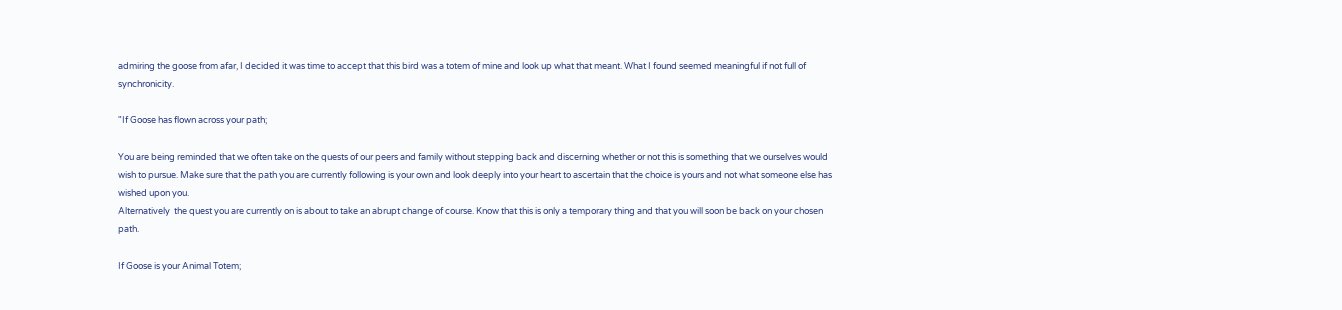admiring the goose from afar, I decided it was time to accept that this bird was a totem of mine and look up what that meant. What I found seemed meaningful if not full of synchronicity.

"If Goose has flown across your path;

You are being reminded that we often take on the quests of our peers and family without stepping back and discerning whether or not this is something that we ourselves would wish to pursue. Make sure that the path you are currently following is your own and look deeply into your heart to ascertain that the choice is yours and not what someone else has wished upon you.
Alternatively  the quest you are currently on is about to take an abrupt change of course. Know that this is only a temporary thing and that you will soon be back on your chosen path.

If Goose is your Animal Totem;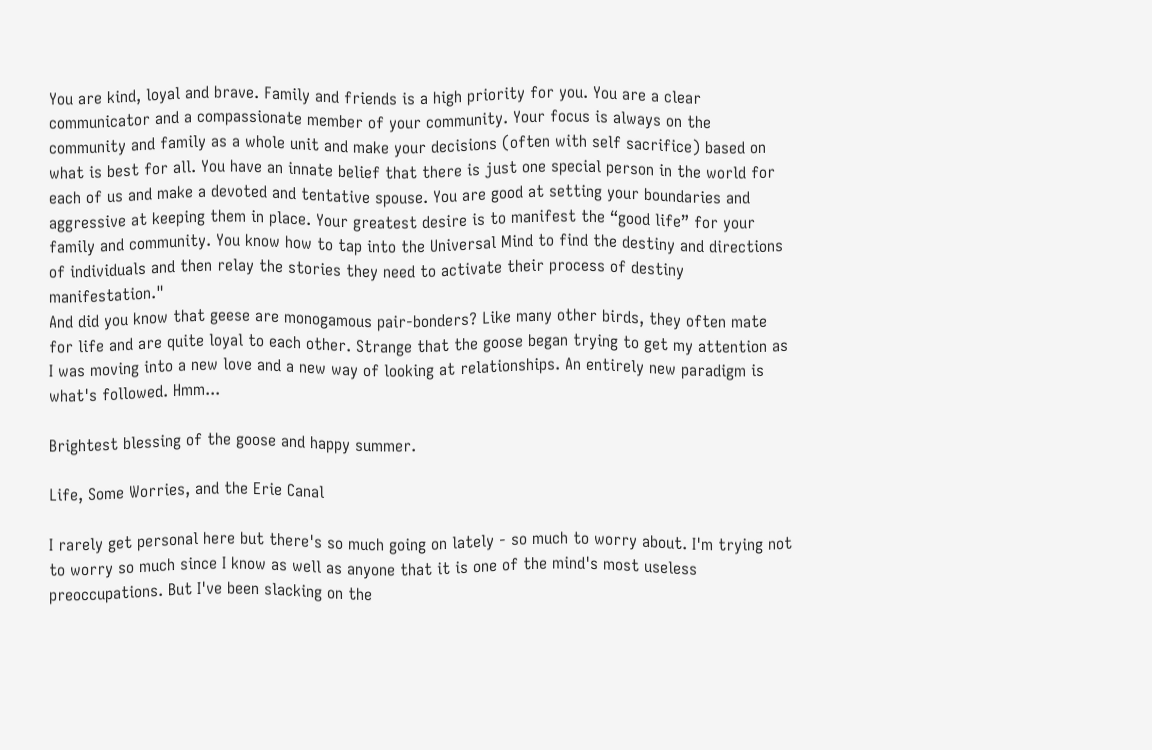You are kind, loyal and brave. Family and friends is a high priority for you. You are a clear communicator and a compassionate member of your community. Your focus is always on the community and family as a whole unit and make your decisions (often with self sacrifice) based on what is best for all. You have an innate belief that there is just one special person in the world for each of us and make a devoted and tentative spouse. You are good at setting your boundaries and aggressive at keeping them in place. Your greatest desire is to manifest the “good life” for your family and community. You know how to tap into the Universal Mind to find the destiny and directions of individuals and then relay the stories they need to activate their process of destiny manifestation."
And did you know that geese are monogamous pair-bonders? Like many other birds, they often mate for life and are quite loyal to each other. Strange that the goose began trying to get my attention as I was moving into a new love and a new way of looking at relationships. An entirely new paradigm is what's followed. Hmm...

Brightest blessing of the goose and happy summer.

Life, Some Worries, and the Erie Canal

I rarely get personal here but there's so much going on lately - so much to worry about. I'm trying not to worry so much since I know as well as anyone that it is one of the mind's most useless preoccupations. But I've been slacking on the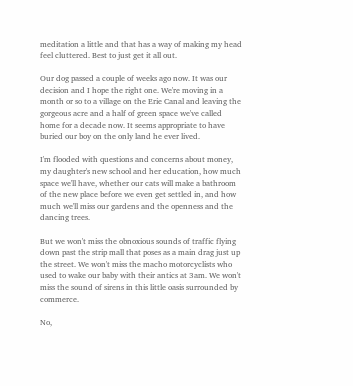meditation a little and that has a way of making my head feel cluttered. Best to just get it all out.

Our dog passed a couple of weeks ago now. It was our decision and I hope the right one. We're moving in a month or so to a village on the Erie Canal and leaving the gorgeous acre and a half of green space we've called home for a decade now. It seems appropriate to have buried our boy on the only land he ever lived.

I'm flooded with questions and concerns about money, my daughter's new school and her education, how much space we'll have, whether our cats will make a bathroom of the new place before we even get settled in, and how much we'll miss our gardens and the openness and the dancing trees.

But we won't miss the obnoxious sounds of traffic flying down past the strip mall that poses as a main drag just up the street. We won't miss the macho motorcyclists who used to wake our baby with their antics at 3am. We won't miss the sound of sirens in this little oasis surrounded by commerce.

No,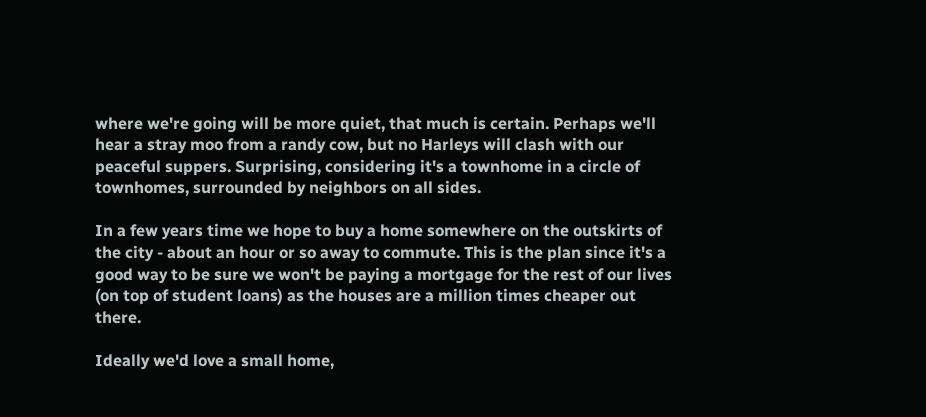where we're going will be more quiet, that much is certain. Perhaps we'll hear a stray moo from a randy cow, but no Harleys will clash with our peaceful suppers. Surprising, considering it's a townhome in a circle of townhomes, surrounded by neighbors on all sides.

In a few years time we hope to buy a home somewhere on the outskirts of the city - about an hour or so away to commute. This is the plan since it's a good way to be sure we won't be paying a mortgage for the rest of our lives (on top of student loans) as the houses are a million times cheaper out there.

Ideally we'd love a small home,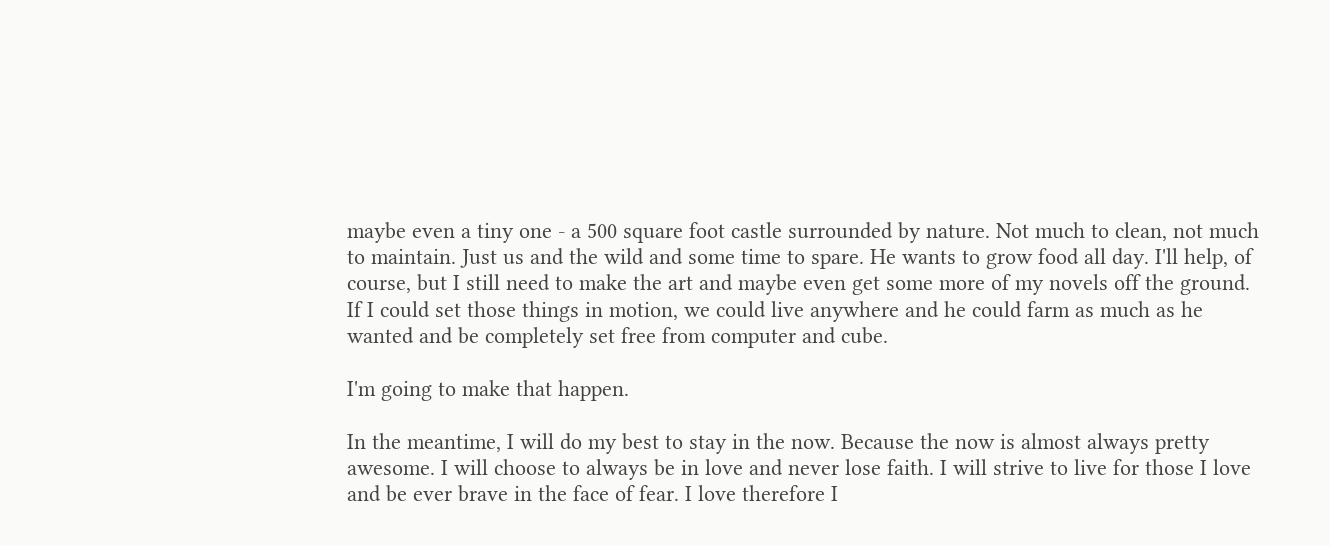maybe even a tiny one - a 500 square foot castle surrounded by nature. Not much to clean, not much to maintain. Just us and the wild and some time to spare. He wants to grow food all day. I'll help, of course, but I still need to make the art and maybe even get some more of my novels off the ground. If I could set those things in motion, we could live anywhere and he could farm as much as he wanted and be completely set free from computer and cube.

I'm going to make that happen.

In the meantime, I will do my best to stay in the now. Because the now is almost always pretty awesome. I will choose to always be in love and never lose faith. I will strive to live for those I love and be ever brave in the face of fear. I love therefore I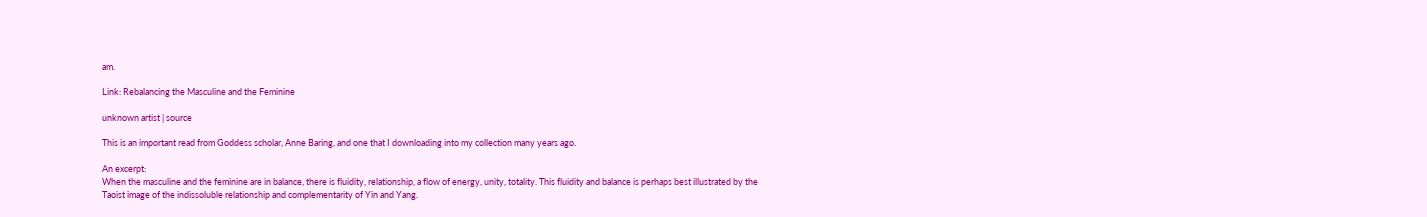am.

Link: Rebalancing the Masculine and the Feminine

unknown artist | source

This is an important read from Goddess scholar, Anne Baring, and one that I downloading into my collection many years ago.

An excerpt:
When the masculine and the feminine are in balance, there is fluidity, relationship, a flow of energy, unity, totality. This fluidity and balance is perhaps best illustrated by the Taoist image of the indissoluble relationship and complementarity of Yin and Yang.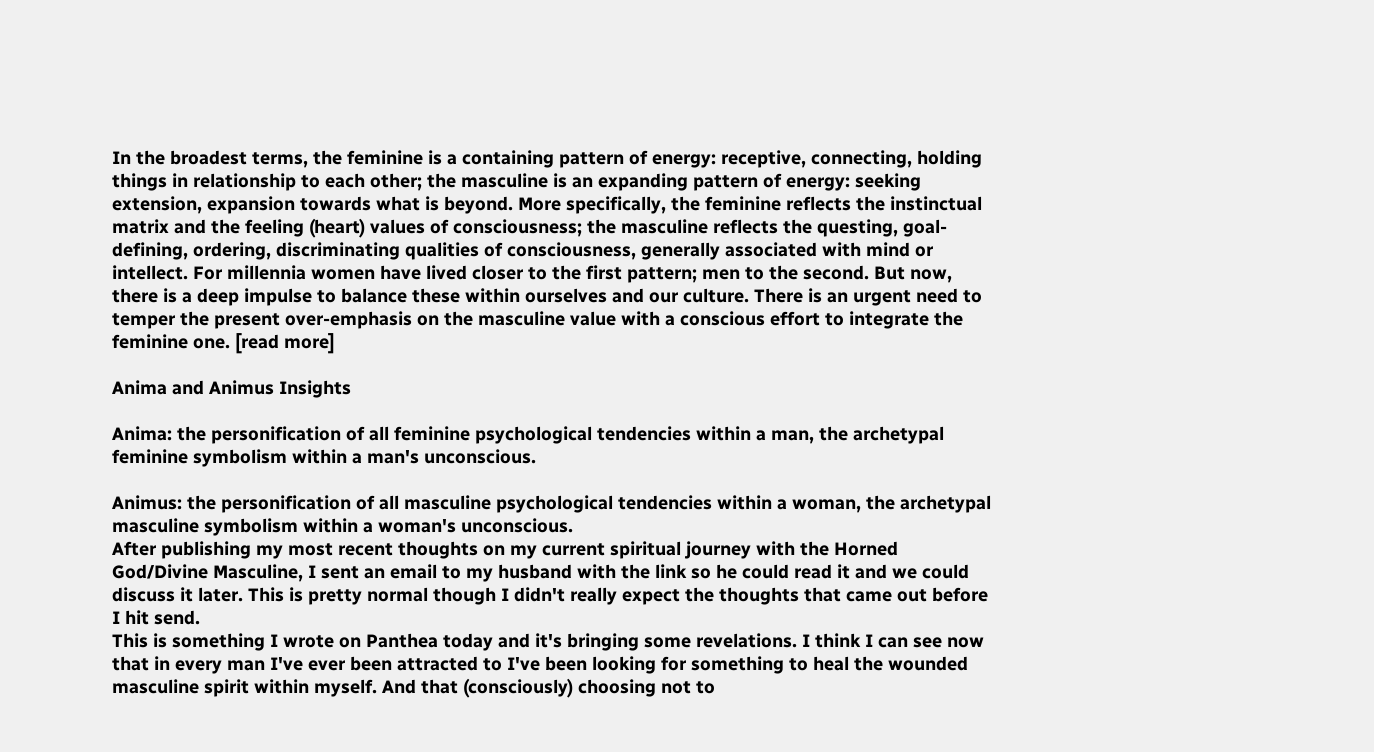In the broadest terms, the feminine is a containing pattern of energy: receptive, connecting, holding things in relationship to each other; the masculine is an expanding pattern of energy: seeking extension, expansion towards what is beyond. More specifically, the feminine reflects the instinctual matrix and the feeling (heart) values of consciousness; the masculine reflects the questing, goal-defining, ordering, discriminating qualities of consciousness, generally associated with mind or intellect. For millennia women have lived closer to the first pattern; men to the second. But now, there is a deep impulse to balance these within ourselves and our culture. There is an urgent need to temper the present over-emphasis on the masculine value with a conscious effort to integrate the feminine one. [read more]

Anima and Animus Insights

Anima: the personification of all feminine psychological tendencies within a man, the archetypal feminine symbolism within a man's unconscious.

Animus: the personification of all masculine psychological tendencies within a woman, the archetypal masculine symbolism within a woman's unconscious.
After publishing my most recent thoughts on my current spiritual journey with the Horned God/Divine Masculine, I sent an email to my husband with the link so he could read it and we could discuss it later. This is pretty normal though I didn't really expect the thoughts that came out before I hit send.
This is something I wrote on Panthea today and it's bringing some revelations. I think I can see now that in every man I've ever been attracted to I've been looking for something to heal the wounded masculine spirit within myself. And that (consciously) choosing not to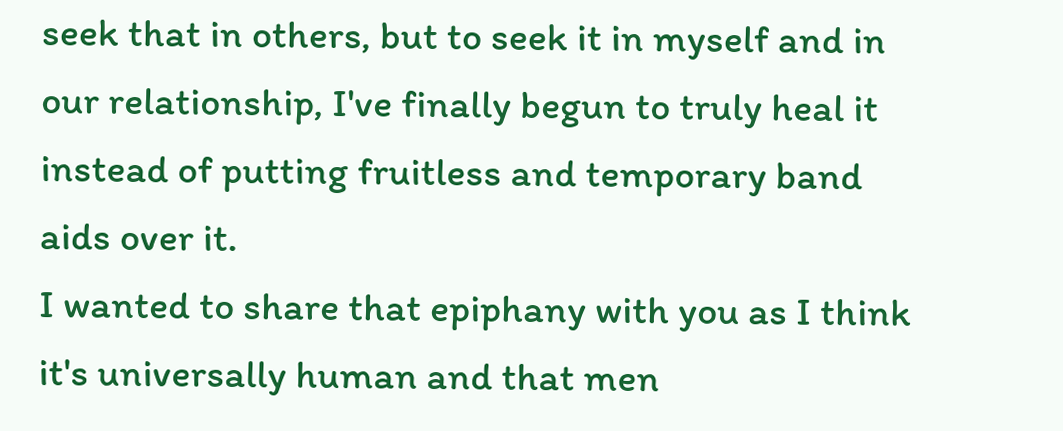seek that in others, but to seek it in myself and in our relationship, I've finally begun to truly heal it instead of putting fruitless and temporary band aids over it.
I wanted to share that epiphany with you as I think it's universally human and that men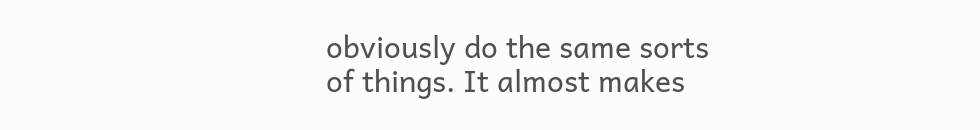obviously do the same sorts of things. It almost makes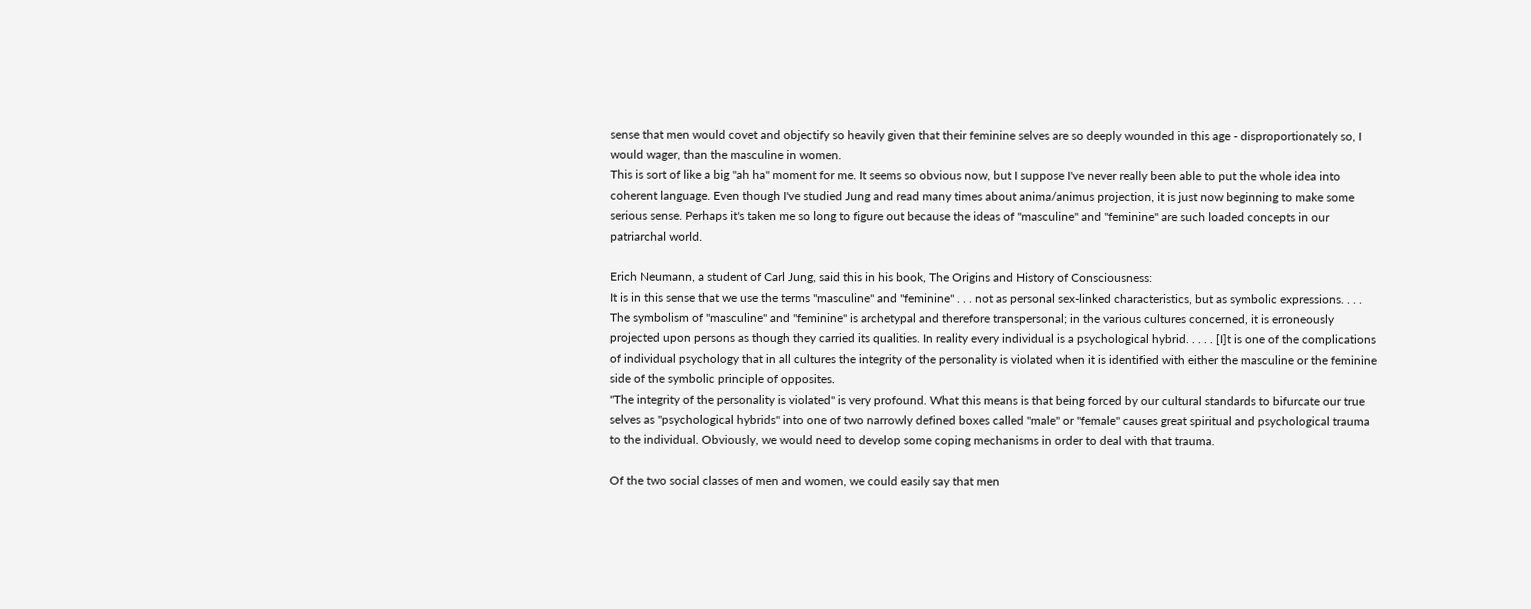sense that men would covet and objectify so heavily given that their feminine selves are so deeply wounded in this age - disproportionately so, I would wager, than the masculine in women.
This is sort of like a big "ah ha" moment for me. It seems so obvious now, but I suppose I've never really been able to put the whole idea into coherent language. Even though I've studied Jung and read many times about anima/animus projection, it is just now beginning to make some serious sense. Perhaps it's taken me so long to figure out because the ideas of "masculine" and "feminine" are such loaded concepts in our patriarchal world.

Erich Neumann, a student of Carl Jung, said this in his book, The Origins and History of Consciousness:
It is in this sense that we use the terms "masculine" and "feminine" . . . not as personal sex-linked characteristics, but as symbolic expressions. . . . The symbolism of "masculine" and "feminine" is archetypal and therefore transpersonal; in the various cultures concerned, it is erroneously projected upon persons as though they carried its qualities. In reality every individual is a psychological hybrid. . . . . [I]t is one of the complications of individual psychology that in all cultures the integrity of the personality is violated when it is identified with either the masculine or the feminine side of the symbolic principle of opposites.
"The integrity of the personality is violated" is very profound. What this means is that being forced by our cultural standards to bifurcate our true selves as "psychological hybrids" into one of two narrowly defined boxes called "male" or "female" causes great spiritual and psychological trauma to the individual. Obviously, we would need to develop some coping mechanisms in order to deal with that trauma.

Of the two social classes of men and women, we could easily say that men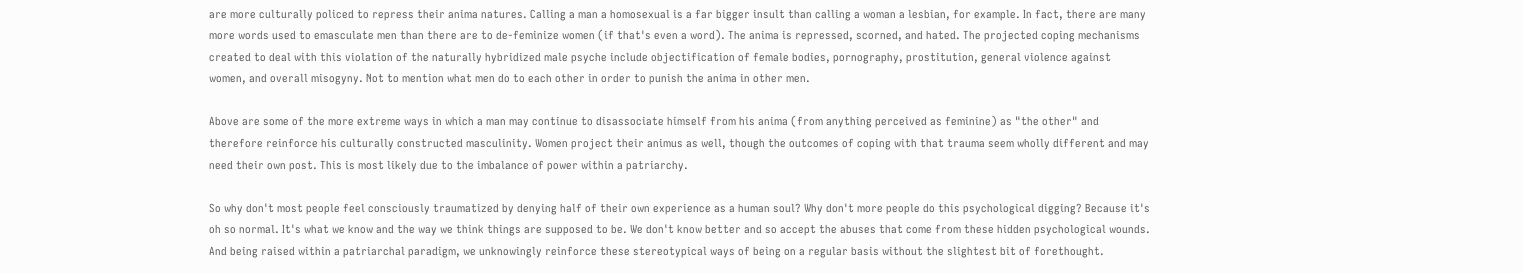are more culturally policed to repress their anima natures. Calling a man a homosexual is a far bigger insult than calling a woman a lesbian, for example. In fact, there are many more words used to emasculate men than there are to de-feminize women (if that's even a word). The anima is repressed, scorned, and hated. The projected coping mechanisms created to deal with this violation of the naturally hybridized male psyche include objectification of female bodies, pornography, prostitution, general violence against women, and overall misogyny. Not to mention what men do to each other in order to punish the anima in other men.

Above are some of the more extreme ways in which a man may continue to disassociate himself from his anima (from anything perceived as feminine) as "the other" and therefore reinforce his culturally constructed masculinity. Women project their animus as well, though the outcomes of coping with that trauma seem wholly different and may need their own post. This is most likely due to the imbalance of power within a patriarchy.

So why don't most people feel consciously traumatized by denying half of their own experience as a human soul? Why don't more people do this psychological digging? Because it's oh so normal. It's what we know and the way we think things are supposed to be. We don't know better and so accept the abuses that come from these hidden psychological wounds. And being raised within a patriarchal paradigm, we unknowingly reinforce these stereotypical ways of being on a regular basis without the slightest bit of forethought.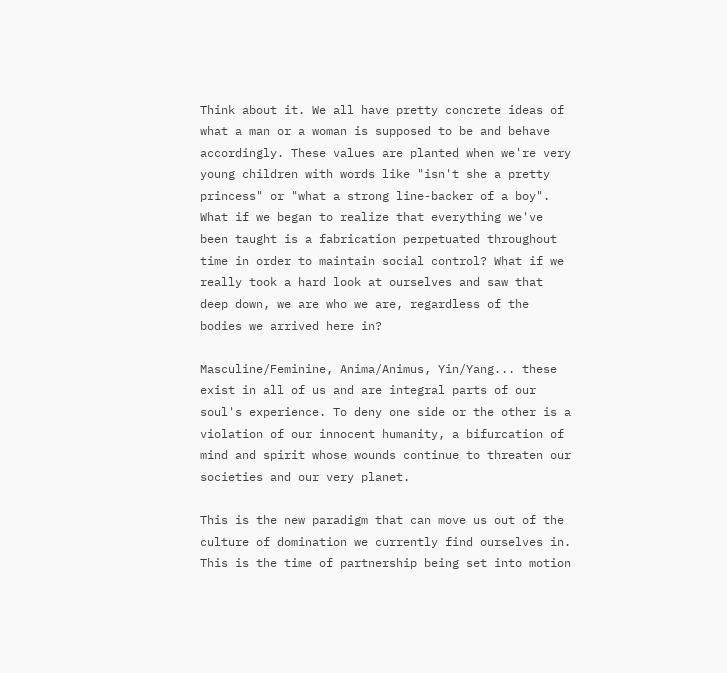Think about it. We all have pretty concrete ideas of what a man or a woman is supposed to be and behave accordingly. These values are planted when we're very young children with words like "isn't she a pretty princess" or "what a strong line-backer of a boy". What if we began to realize that everything we've been taught is a fabrication perpetuated throughout time in order to maintain social control? What if we really took a hard look at ourselves and saw that deep down, we are who we are, regardless of the bodies we arrived here in?

Masculine/Feminine, Anima/Animus, Yin/Yang... these exist in all of us and are integral parts of our soul's experience. To deny one side or the other is a violation of our innocent humanity, a bifurcation of mind and spirit whose wounds continue to threaten our societies and our very planet.

This is the new paradigm that can move us out of the culture of domination we currently find ourselves in. This is the time of partnership being set into motion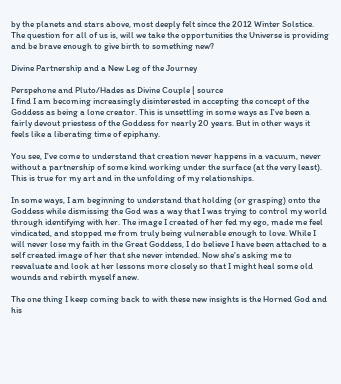by the planets and stars above, most deeply felt since the 2012 Winter Solstice. The question for all of us is, will we take the opportunities the Universe is providing and be brave enough to give birth to something new?

Divine Partnership and a New Leg of the Journey

Perspehone and Pluto/Hades as Divine Couple | source
I find I am becoming increasingly disinterested in accepting the concept of the Goddess as being a lone creator. This is unsettling in some ways as I've been a fairly devout priestess of the Goddess for nearly 20 years. But in other ways it feels like a liberating time of epiphany.

You see, I've come to understand that creation never happens in a vacuum, never without a partnership of some kind working under the surface (at the very least). This is true for my art and in the unfolding of my relationships.

In some ways, I am beginning to understand that holding (or grasping) onto the Goddess while dismissing the God was a way that I was trying to control my world through identifying with her. The image I created of her fed my ego, made me feel vindicated, and stopped me from truly being vulnerable enough to love. While I will never lose my faith in the Great Goddess, I do believe I have been attached to a self created image of her that she never intended. Now she's asking me to reevaluate and look at her lessons more closely so that I might heal some old wounds and rebirth myself anew.

The one thing I keep coming back to with these new insights is the Horned God and his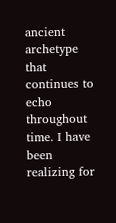ancient archetype that continues to echo throughout time. I have been realizing for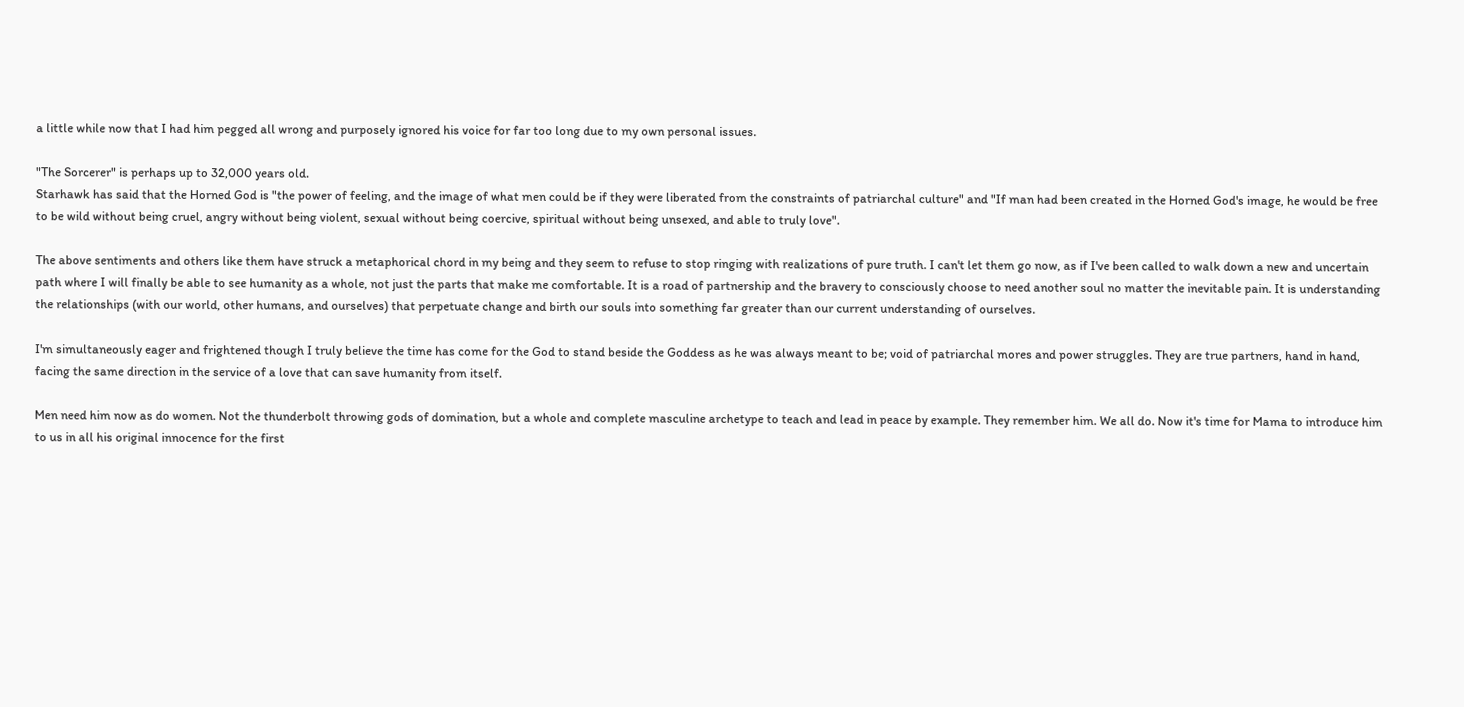a little while now that I had him pegged all wrong and purposely ignored his voice for far too long due to my own personal issues.

"The Sorcerer" is perhaps up to 32,000 years old.
Starhawk has said that the Horned God is "the power of feeling, and the image of what men could be if they were liberated from the constraints of patriarchal culture" and "If man had been created in the Horned God's image, he would be free to be wild without being cruel, angry without being violent, sexual without being coercive, spiritual without being unsexed, and able to truly love".

The above sentiments and others like them have struck a metaphorical chord in my being and they seem to refuse to stop ringing with realizations of pure truth. I can't let them go now, as if I've been called to walk down a new and uncertain path where I will finally be able to see humanity as a whole, not just the parts that make me comfortable. It is a road of partnership and the bravery to consciously choose to need another soul no matter the inevitable pain. It is understanding the relationships (with our world, other humans, and ourselves) that perpetuate change and birth our souls into something far greater than our current understanding of ourselves.

I'm simultaneously eager and frightened though I truly believe the time has come for the God to stand beside the Goddess as he was always meant to be; void of patriarchal mores and power struggles. They are true partners, hand in hand, facing the same direction in the service of a love that can save humanity from itself.

Men need him now as do women. Not the thunderbolt throwing gods of domination, but a whole and complete masculine archetype to teach and lead in peace by example. They remember him. We all do. Now it's time for Mama to introduce him to us in all his original innocence for the first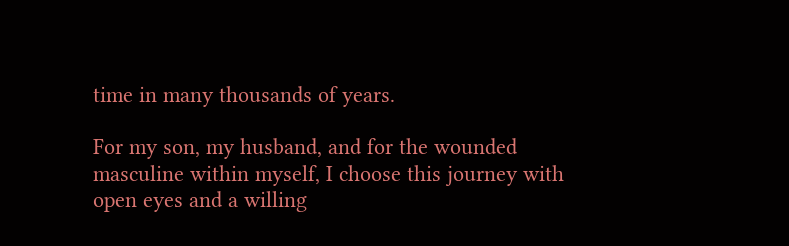time in many thousands of years.

For my son, my husband, and for the wounded masculine within myself, I choose this journey with open eyes and a willing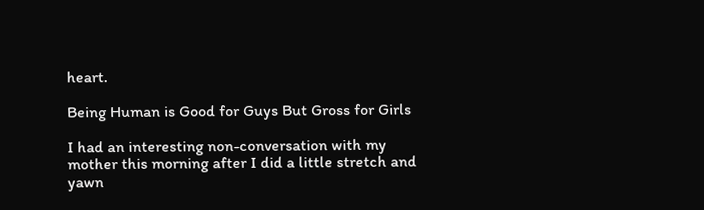heart.

Being Human is Good for Guys But Gross for Girls

I had an interesting non-conversation with my mother this morning after I did a little stretch and yawn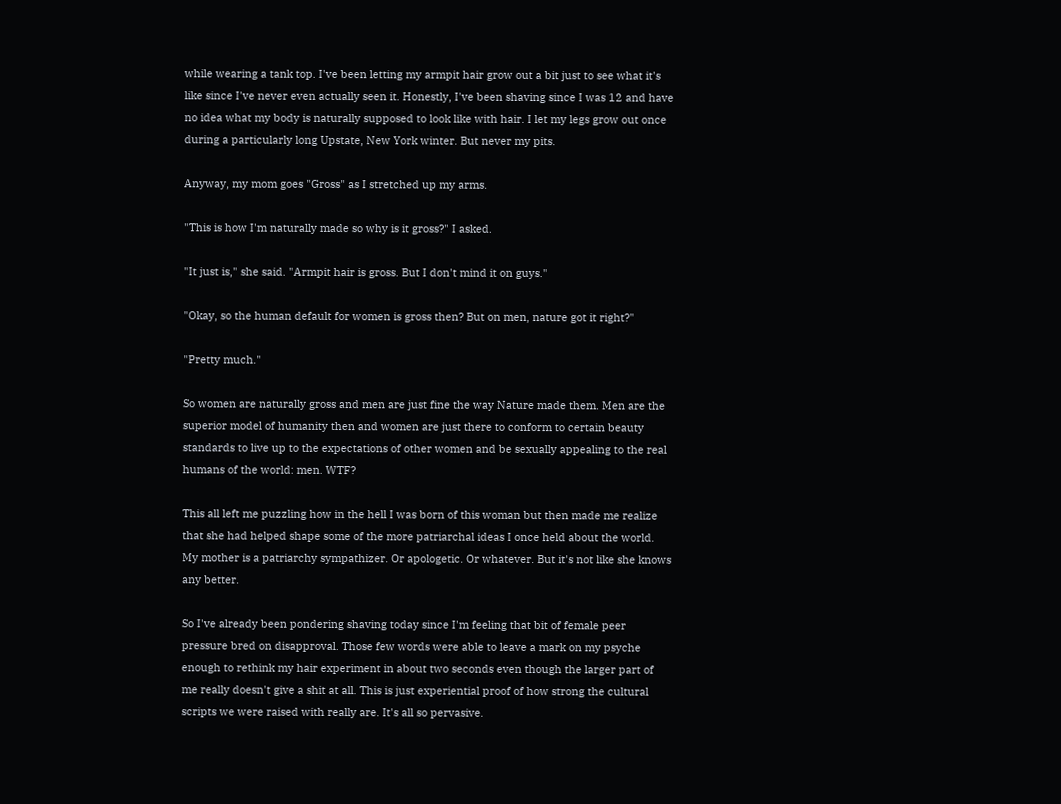while wearing a tank top. I've been letting my armpit hair grow out a bit just to see what it's like since I've never even actually seen it. Honestly, I've been shaving since I was 12 and have no idea what my body is naturally supposed to look like with hair. I let my legs grow out once during a particularly long Upstate, New York winter. But never my pits.

Anyway, my mom goes "Gross" as I stretched up my arms.

"This is how I'm naturally made so why is it gross?" I asked.

"It just is," she said. "Armpit hair is gross. But I don't mind it on guys."

"Okay, so the human default for women is gross then? But on men, nature got it right?"

"Pretty much."

So women are naturally gross and men are just fine the way Nature made them. Men are the superior model of humanity then and women are just there to conform to certain beauty standards to live up to the expectations of other women and be sexually appealing to the real humans of the world: men. WTF?

This all left me puzzling how in the hell I was born of this woman but then made me realize that she had helped shape some of the more patriarchal ideas I once held about the world. My mother is a patriarchy sympathizer. Or apologetic. Or whatever. But it's not like she knows any better.

So I've already been pondering shaving today since I'm feeling that bit of female peer pressure bred on disapproval. Those few words were able to leave a mark on my psyche enough to rethink my hair experiment in about two seconds even though the larger part of me really doesn't give a shit at all. This is just experiential proof of how strong the cultural scripts we were raised with really are. It's all so pervasive.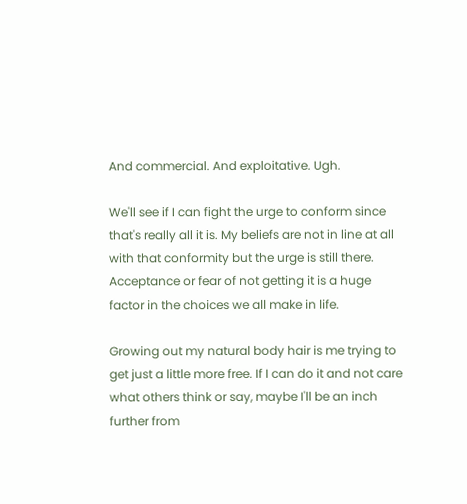And commercial. And exploitative. Ugh.

We'll see if I can fight the urge to conform since that's really all it is. My beliefs are not in line at all with that conformity but the urge is still there. Acceptance or fear of not getting it is a huge factor in the choices we all make in life.

Growing out my natural body hair is me trying to get just a little more free. If I can do it and not care what others think or say, maybe I'll be an inch further from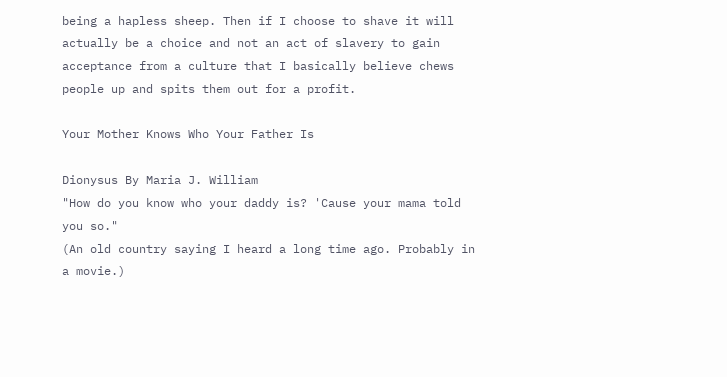being a hapless sheep. Then if I choose to shave it will actually be a choice and not an act of slavery to gain acceptance from a culture that I basically believe chews people up and spits them out for a profit.

Your Mother Knows Who Your Father Is

Dionysus By Maria J. William
"How do you know who your daddy is? 'Cause your mama told you so."
(An old country saying I heard a long time ago. Probably in a movie.)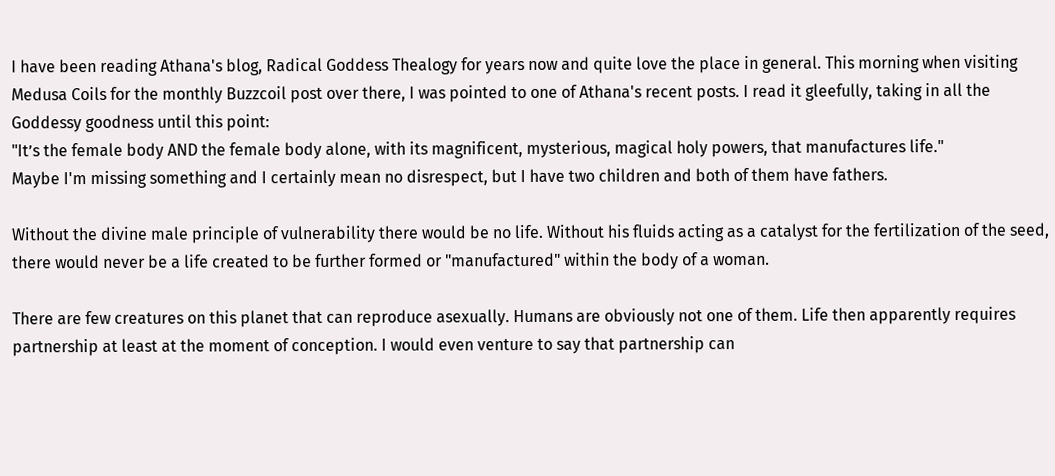I have been reading Athana's blog, Radical Goddess Thealogy for years now and quite love the place in general. This morning when visiting Medusa Coils for the monthly Buzzcoil post over there, I was pointed to one of Athana's recent posts. I read it gleefully, taking in all the Goddessy goodness until this point:
"It’s the female body AND the female body alone, with its magnificent, mysterious, magical holy powers, that manufactures life."
Maybe I'm missing something and I certainly mean no disrespect, but I have two children and both of them have fathers.

Without the divine male principle of vulnerability there would be no life. Without his fluids acting as a catalyst for the fertilization of the seed, there would never be a life created to be further formed or "manufactured" within the body of a woman.

There are few creatures on this planet that can reproduce asexually. Humans are obviously not one of them. Life then apparently requires partnership at least at the moment of conception. I would even venture to say that partnership can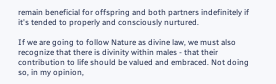remain beneficial for offspring and both partners indefinitely if it's tended to properly and consciously nurtured.

If we are going to follow Nature as divine law, we must also recognize that there is divinity within males - that their contribution to life should be valued and embraced. Not doing so, in my opinion,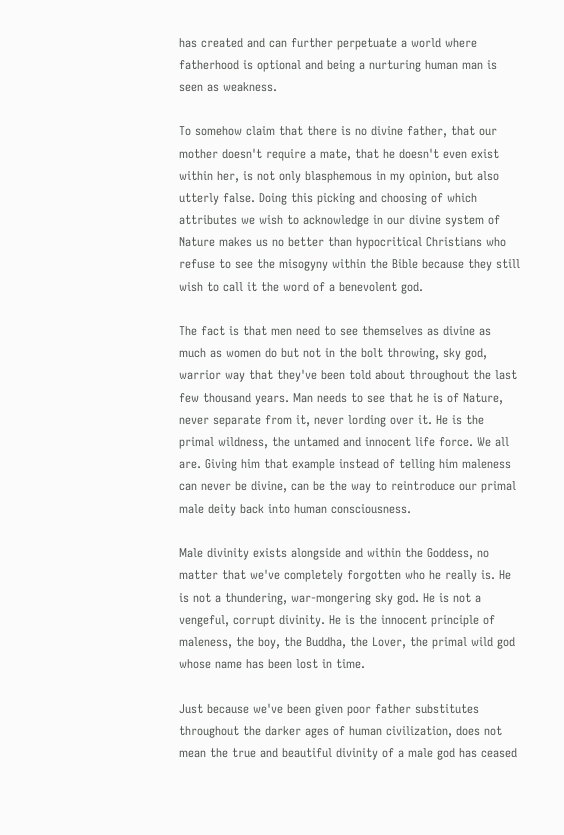has created and can further perpetuate a world where fatherhood is optional and being a nurturing human man is seen as weakness.

To somehow claim that there is no divine father, that our mother doesn't require a mate, that he doesn't even exist within her, is not only blasphemous in my opinion, but also utterly false. Doing this picking and choosing of which attributes we wish to acknowledge in our divine system of Nature makes us no better than hypocritical Christians who refuse to see the misogyny within the Bible because they still wish to call it the word of a benevolent god.

The fact is that men need to see themselves as divine as much as women do but not in the bolt throwing, sky god, warrior way that they've been told about throughout the last few thousand years. Man needs to see that he is of Nature, never separate from it, never lording over it. He is the primal wildness, the untamed and innocent life force. We all are. Giving him that example instead of telling him maleness can never be divine, can be the way to reintroduce our primal male deity back into human consciousness.

Male divinity exists alongside and within the Goddess, no matter that we've completely forgotten who he really is. He is not a thundering, war-mongering sky god. He is not a vengeful, corrupt divinity. He is the innocent principle of maleness, the boy, the Buddha, the Lover, the primal wild god whose name has been lost in time.

Just because we've been given poor father substitutes throughout the darker ages of human civilization, does not mean the true and beautiful divinity of a male god has ceased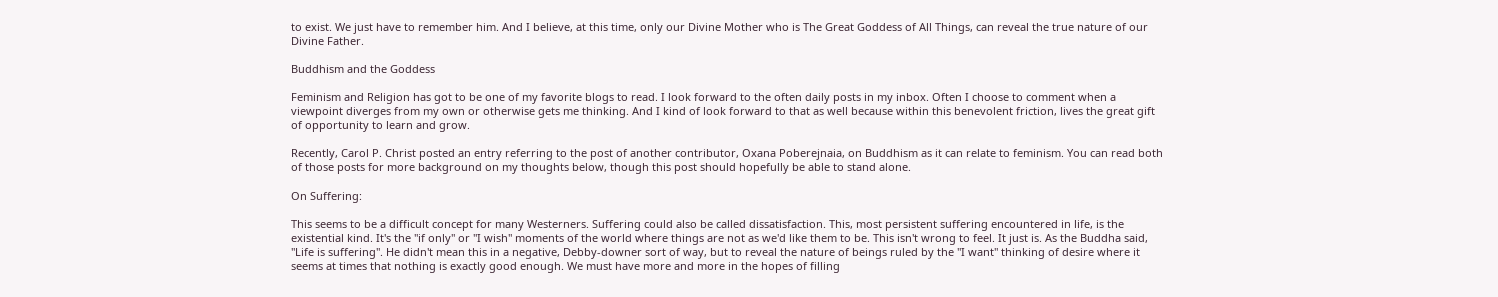to exist. We just have to remember him. And I believe, at this time, only our Divine Mother who is The Great Goddess of All Things, can reveal the true nature of our Divine Father.

Buddhism and the Goddess

Feminism and Religion has got to be one of my favorite blogs to read. I look forward to the often daily posts in my inbox. Often I choose to comment when a viewpoint diverges from my own or otherwise gets me thinking. And I kind of look forward to that as well because within this benevolent friction, lives the great gift of opportunity to learn and grow.

Recently, Carol P. Christ posted an entry referring to the post of another contributor, Oxana Poberejnaia, on Buddhism as it can relate to feminism. You can read both of those posts for more background on my thoughts below, though this post should hopefully be able to stand alone.

On Suffering:

This seems to be a difficult concept for many Westerners. Suffering could also be called dissatisfaction. This, most persistent suffering encountered in life, is the existential kind. It's the "if only" or "I wish" moments of the world where things are not as we'd like them to be. This isn't wrong to feel. It just is. As the Buddha said, "Life is suffering". He didn't mean this in a negative, Debby-downer sort of way, but to reveal the nature of beings ruled by the "I want" thinking of desire where it seems at times that nothing is exactly good enough. We must have more and more in the hopes of filling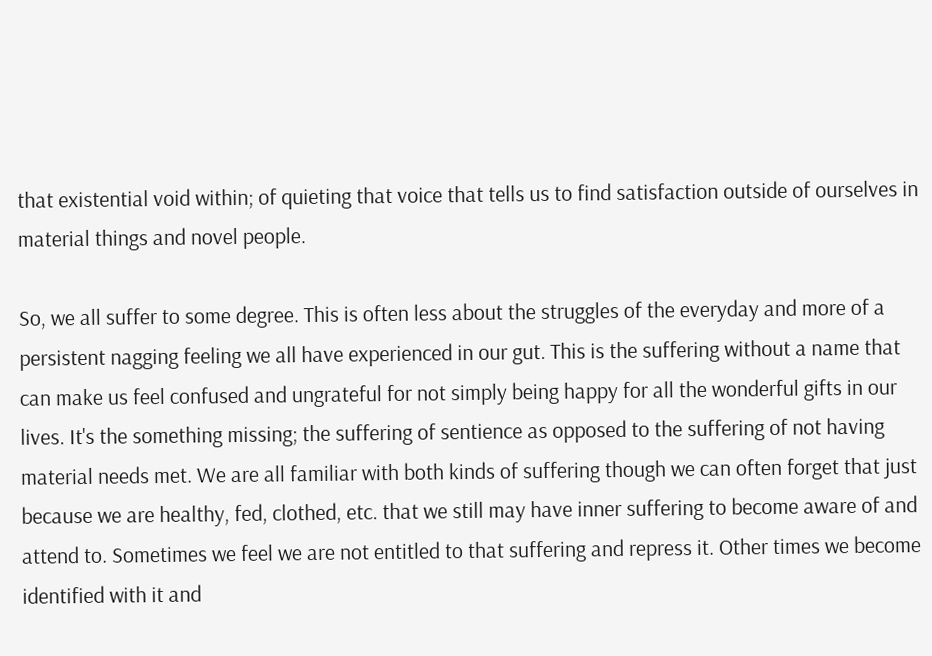that existential void within; of quieting that voice that tells us to find satisfaction outside of ourselves in material things and novel people.

So, we all suffer to some degree. This is often less about the struggles of the everyday and more of a persistent nagging feeling we all have experienced in our gut. This is the suffering without a name that can make us feel confused and ungrateful for not simply being happy for all the wonderful gifts in our lives. It's the something missing; the suffering of sentience as opposed to the suffering of not having material needs met. We are all familiar with both kinds of suffering though we can often forget that just because we are healthy, fed, clothed, etc. that we still may have inner suffering to become aware of and attend to. Sometimes we feel we are not entitled to that suffering and repress it. Other times we become identified with it and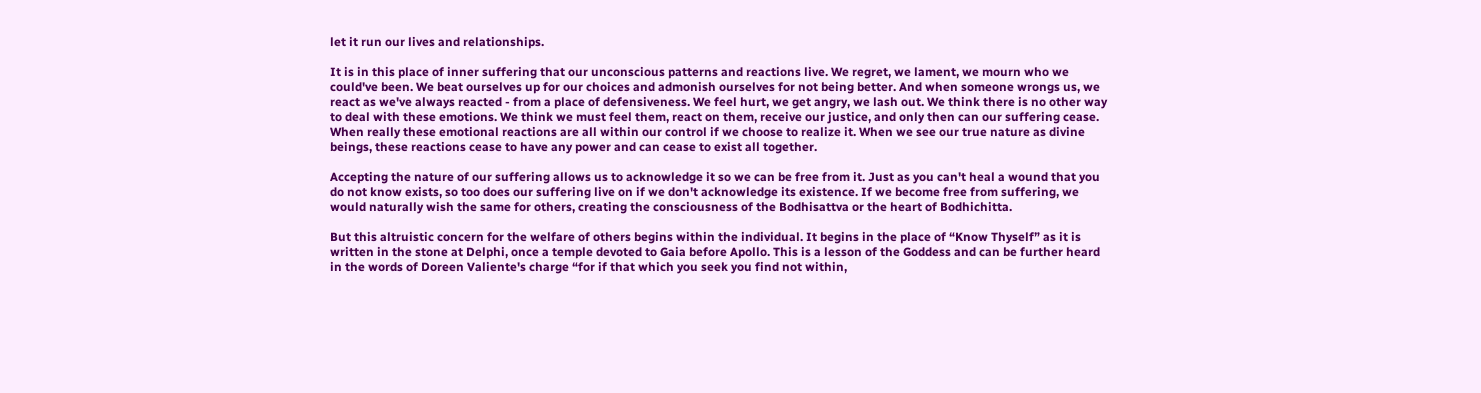let it run our lives and relationships.

It is in this place of inner suffering that our unconscious patterns and reactions live. We regret, we lament, we mourn who we could've been. We beat ourselves up for our choices and admonish ourselves for not being better. And when someone wrongs us, we react as we've always reacted - from a place of defensiveness. We feel hurt, we get angry, we lash out. We think there is no other way to deal with these emotions. We think we must feel them, react on them, receive our justice, and only then can our suffering cease. When really these emotional reactions are all within our control if we choose to realize it. When we see our true nature as divine beings, these reactions cease to have any power and can cease to exist all together.

Accepting the nature of our suffering allows us to acknowledge it so we can be free from it. Just as you can't heal a wound that you do not know exists, so too does our suffering live on if we don't acknowledge its existence. If we become free from suffering, we would naturally wish the same for others, creating the consciousness of the Bodhisattva or the heart of Bodhichitta.

But this altruistic concern for the welfare of others begins within the individual. It begins in the place of “Know Thyself” as it is written in the stone at Delphi, once a temple devoted to Gaia before Apollo. This is a lesson of the Goddess and can be further heard in the words of Doreen Valiente's charge “for if that which you seek you find not within,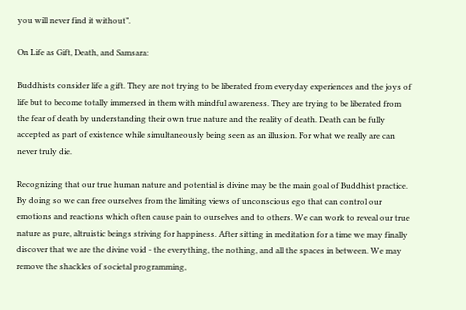you will never find it without”.

On Life as Gift, Death, and Samsara:

Buddhists consider life a gift. They are not trying to be liberated from everyday experiences and the joys of life but to become totally immersed in them with mindful awareness. They are trying to be liberated from the fear of death by understanding their own true nature and the reality of death. Death can be fully accepted as part of existence while simultaneously being seen as an illusion. For what we really are can never truly die.

Recognizing that our true human nature and potential is divine may be the main goal of Buddhist practice. By doing so we can free ourselves from the limiting views of unconscious ego that can control our emotions and reactions which often cause pain to ourselves and to others. We can work to reveal our true nature as pure, altruistic beings striving for happiness. After sitting in meditation for a time we may finally discover that we are the divine void - the everything, the nothing, and all the spaces in between. We may remove the shackles of societal programming,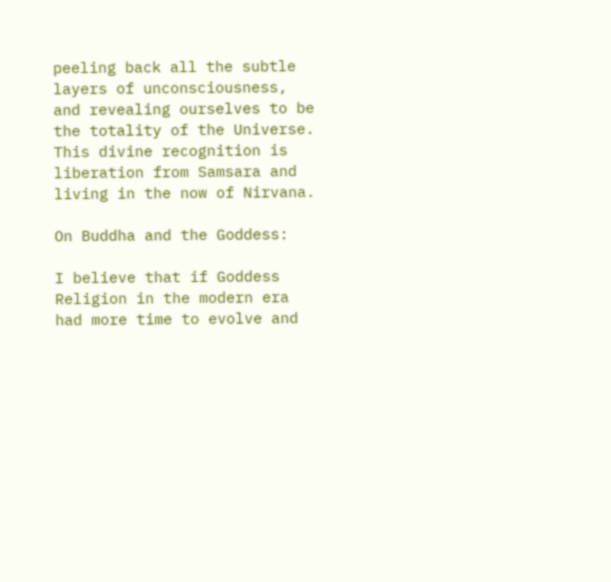peeling back all the subtle layers of unconsciousness, and revealing ourselves to be the totality of the Universe. This divine recognition is liberation from Samsara and living in the now of Nirvana.

On Buddha and the Goddess:

I believe that if Goddess Religion in the modern era had more time to evolve and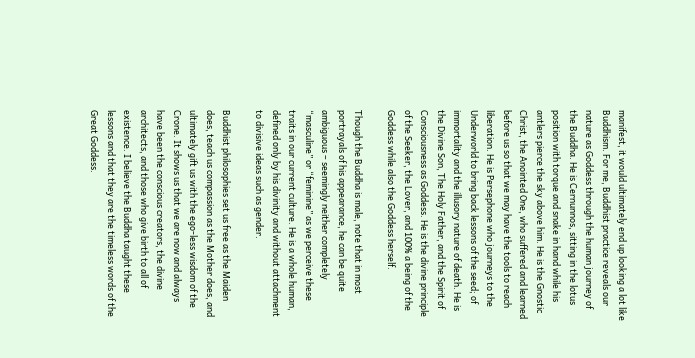manifest, it would ultimately end up looking a lot like Buddhism. For me, Buddhist practice reveals our nature as Goddess through the human journey of the Buddha. He is Cernunnos, sitting in the lotus position with torque and snake in hand while his antlers pierce the sky above him. He is the Gnostic Christ, the Anointed One, who suffered and learned before us so that we may have the tools to reach liberation. He is Persephone who journeys to the Underworld to bring back lessons of the seed; of immortality and the illusory nature of death. He is the Divine Son, The Holy Father, and the Spirit of Consciousness as Goddess. He is the divine principle of the Seeker, the Lover, and 100% a being of the Goddess while also the Goddess herself.

Though the Buddha is male, note that in most portrayals of his appearance, he can be quite ambiguous – seemingly neither completely “masculine” or “feminine” as we perceive these traits in our current culture. He is a whole human, defined only by his divinity and without attachment to divisive ideas such as gender.

Buddhist philosophies set us free as the Maiden does, teach us compassion as the Mother does, and ultimately gift us with the ego-less wisdom of the Crone. It shows us that we are now and always have been the conscious creators, the divine architects, and those who give birth to all of existence. I believe the Buddha taught these lessons and that they are the timeless words of the Great Goddess.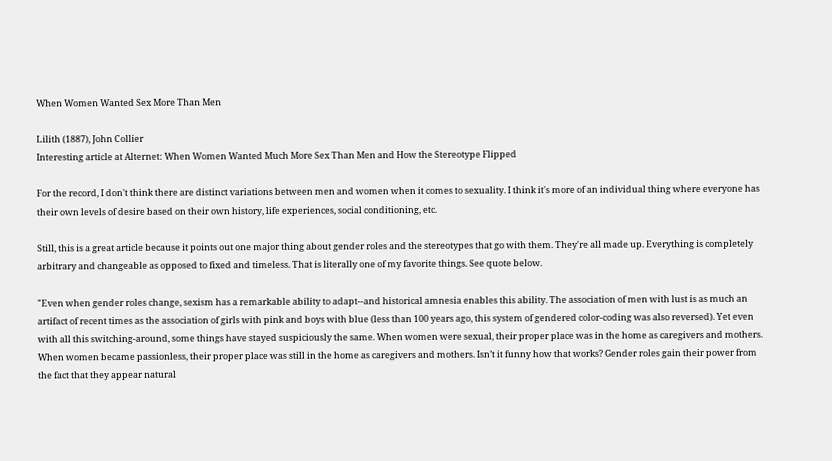When Women Wanted Sex More Than Men

Lilith (1887), John Collier
Interesting article at Alternet: When Women Wanted Much More Sex Than Men and How the Stereotype Flipped

For the record, I don't think there are distinct variations between men and women when it comes to sexuality. I think it's more of an individual thing where everyone has their own levels of desire based on their own history, life experiences, social conditioning, etc.

Still, this is a great article because it points out one major thing about gender roles and the stereotypes that go with them. They're all made up. Everything is completely arbitrary and changeable as opposed to fixed and timeless. That is literally one of my favorite things. See quote below.

"Even when gender roles change, sexism has a remarkable ability to adapt--and historical amnesia enables this ability. The association of men with lust is as much an artifact of recent times as the association of girls with pink and boys with blue (less than 100 years ago, this system of gendered color-coding was also reversed). Yet even with all this switching-around, some things have stayed suspiciously the same. When women were sexual, their proper place was in the home as caregivers and mothers. When women became passionless, their proper place was still in the home as caregivers and mothers. Isn’t it funny how that works? Gender roles gain their power from the fact that they appear natural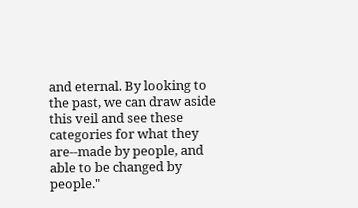and eternal. By looking to the past, we can draw aside this veil and see these categories for what they are--made by people, and able to be changed by people."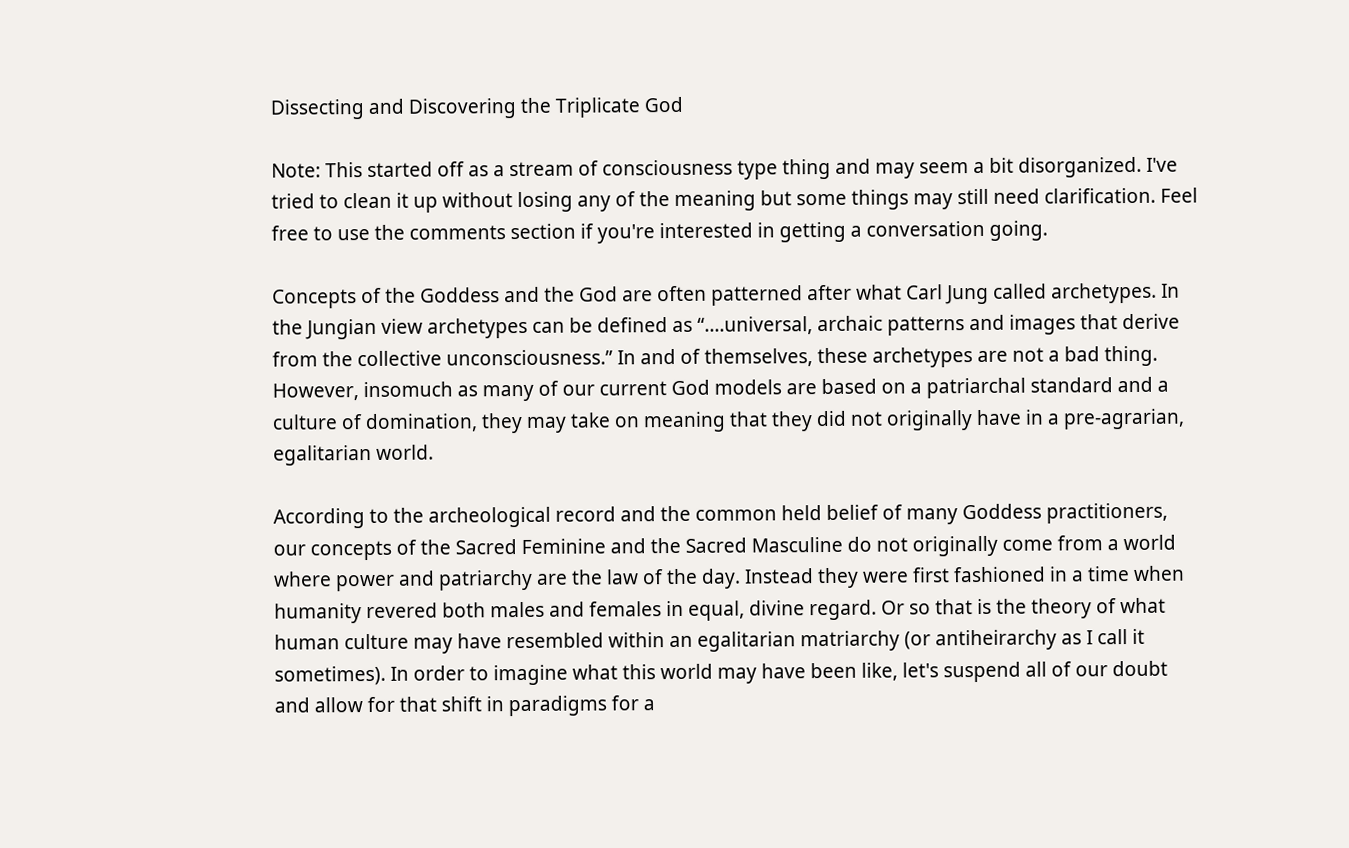Dissecting and Discovering the Triplicate God

Note: This started off as a stream of consciousness type thing and may seem a bit disorganized. I've tried to clean it up without losing any of the meaning but some things may still need clarification. Feel free to use the comments section if you're interested in getting a conversation going.

Concepts of the Goddess and the God are often patterned after what Carl Jung called archetypes. In the Jungian view archetypes can be defined as “....universal, archaic patterns and images that derive from the collective unconsciousness.” In and of themselves, these archetypes are not a bad thing. However, insomuch as many of our current God models are based on a patriarchal standard and a culture of domination, they may take on meaning that they did not originally have in a pre-agrarian, egalitarian world.

According to the archeological record and the common held belief of many Goddess practitioners, our concepts of the Sacred Feminine and the Sacred Masculine do not originally come from a world where power and patriarchy are the law of the day. Instead they were first fashioned in a time when humanity revered both males and females in equal, divine regard. Or so that is the theory of what human culture may have resembled within an egalitarian matriarchy (or antiheirarchy as I call it sometimes). In order to imagine what this world may have been like, let's suspend all of our doubt and allow for that shift in paradigms for a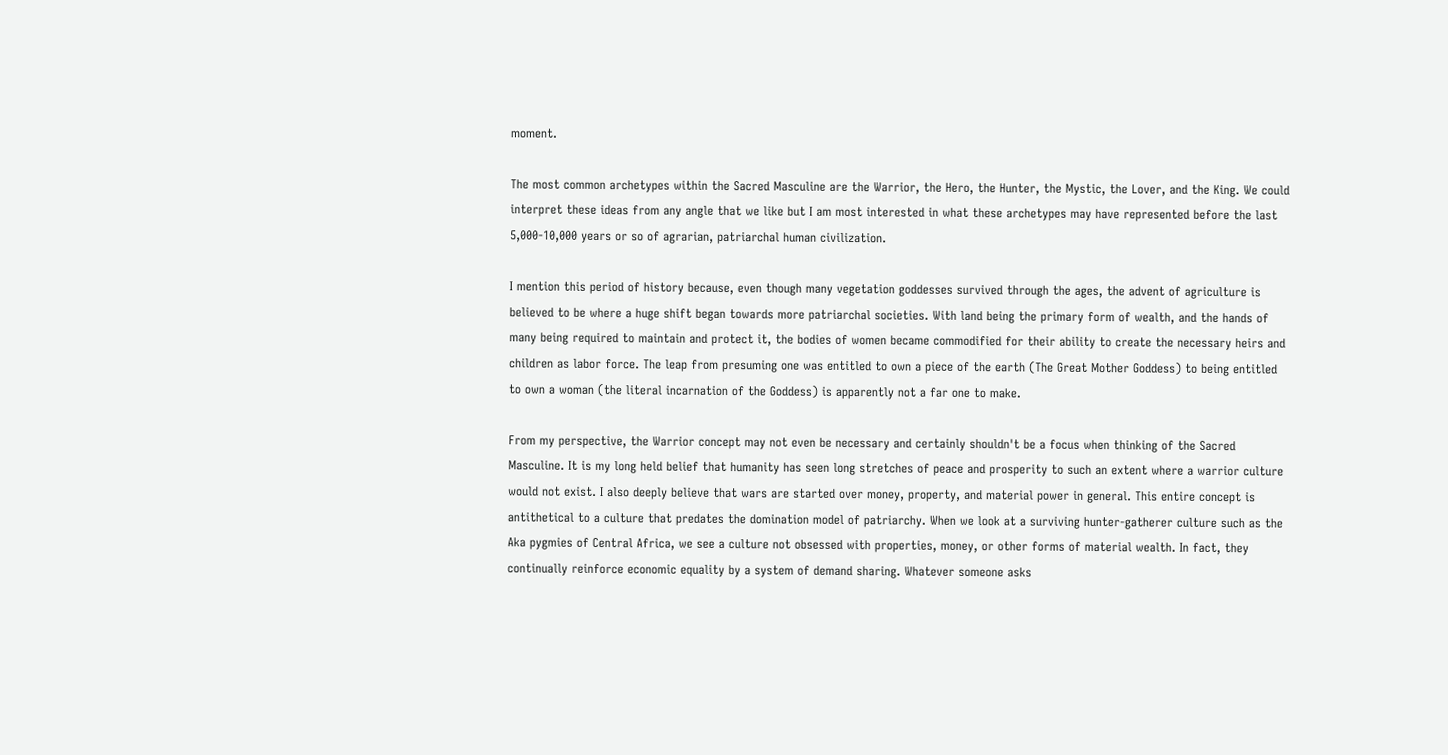moment.

The most common archetypes within the Sacred Masculine are the Warrior, the Hero, the Hunter, the Mystic, the Lover, and the King. We could interpret these ideas from any angle that we like but I am most interested in what these archetypes may have represented before the last 5,000-10,000 years or so of agrarian, patriarchal human civilization.

I mention this period of history because, even though many vegetation goddesses survived through the ages, the advent of agriculture is believed to be where a huge shift began towards more patriarchal societies. With land being the primary form of wealth, and the hands of many being required to maintain and protect it, the bodies of women became commodified for their ability to create the necessary heirs and children as labor force. The leap from presuming one was entitled to own a piece of the earth (The Great Mother Goddess) to being entitled to own a woman (the literal incarnation of the Goddess) is apparently not a far one to make.

From my perspective, the Warrior concept may not even be necessary and certainly shouldn't be a focus when thinking of the Sacred Masculine. It is my long held belief that humanity has seen long stretches of peace and prosperity to such an extent where a warrior culture would not exist. I also deeply believe that wars are started over money, property, and material power in general. This entire concept is antithetical to a culture that predates the domination model of patriarchy. When we look at a surviving hunter-gatherer culture such as the Aka pygmies of Central Africa, we see a culture not obsessed with properties, money, or other forms of material wealth. In fact, they continually reinforce economic equality by a system of demand sharing. Whatever someone asks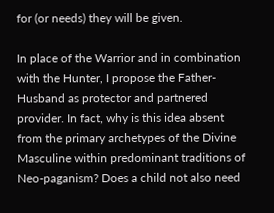for (or needs) they will be given.

In place of the Warrior and in combination with the Hunter, I propose the Father-Husband as protector and partnered provider. In fact, why is this idea absent from the primary archetypes of the Divine Masculine within predominant traditions of Neo-paganism? Does a child not also need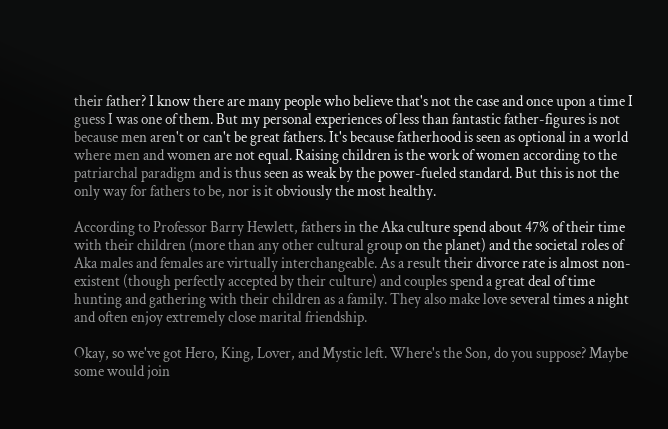their father? I know there are many people who believe that's not the case and once upon a time I guess I was one of them. But my personal experiences of less than fantastic father-figures is not because men aren't or can't be great fathers. It's because fatherhood is seen as optional in a world where men and women are not equal. Raising children is the work of women according to the patriarchal paradigm and is thus seen as weak by the power-fueled standard. But this is not the only way for fathers to be, nor is it obviously the most healthy.

According to Professor Barry Hewlett, fathers in the Aka culture spend about 47% of their time with their children (more than any other cultural group on the planet) and the societal roles of Aka males and females are virtually interchangeable. As a result their divorce rate is almost non-existent (though perfectly accepted by their culture) and couples spend a great deal of time hunting and gathering with their children as a family. They also make love several times a night and often enjoy extremely close marital friendship.

Okay, so we've got Hero, King, Lover, and Mystic left. Where's the Son, do you suppose? Maybe some would join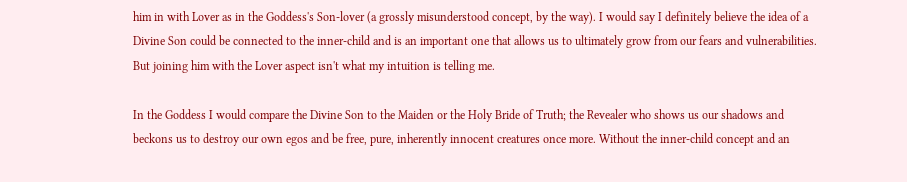him in with Lover as in the Goddess's Son-lover (a grossly misunderstood concept, by the way). I would say I definitely believe the idea of a Divine Son could be connected to the inner-child and is an important one that allows us to ultimately grow from our fears and vulnerabilities. But joining him with the Lover aspect isn't what my intuition is telling me.

In the Goddess I would compare the Divine Son to the Maiden or the Holy Bride of Truth; the Revealer who shows us our shadows and beckons us to destroy our own egos and be free, pure, inherently innocent creatures once more. Without the inner-child concept and an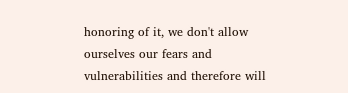honoring of it, we don't allow ourselves our fears and vulnerabilities and therefore will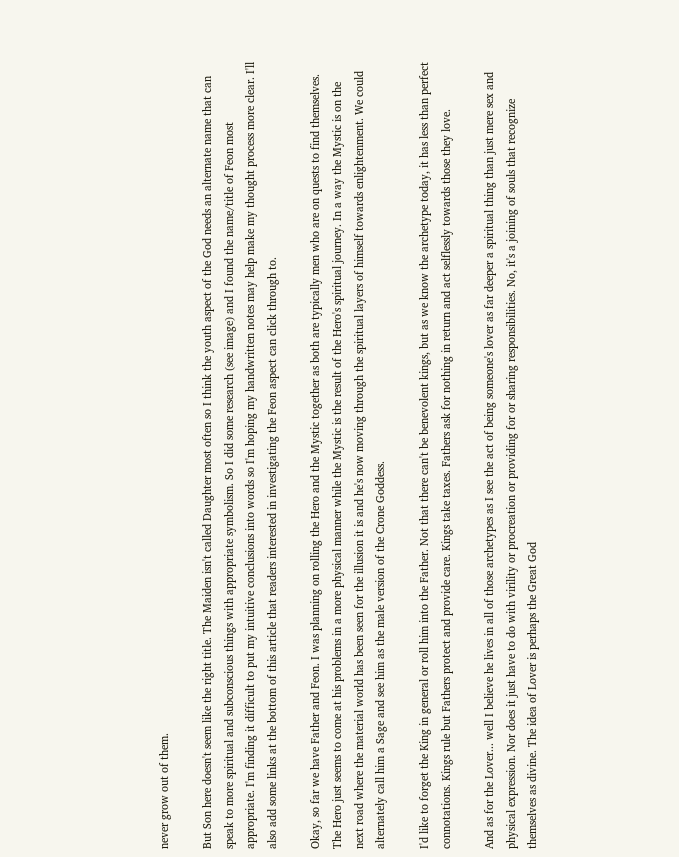never grow out of them.

But Son here doesn't seem like the right title. The Maiden isn't called Daughter most often so I think the youth aspect of the God needs an alternate name that can speak to more spiritual and subconscious things with appropriate symbolism. So I did some research (see image) and I found the name/title of Feon most appropriate. I'm finding it difficult to put my intuitive conclusions into words so I'm hoping my handwritten notes may help make my thought process more clear. I'll also add some links at the bottom of this article that readers interested in investigating the Feon aspect can click through to.

Okay, so far we have Father and Feon. I was planning on rolling the Hero and the Mystic together as both are typically men who are on quests to find themselves. The Hero just seems to come at his problems in a more physical manner while the Mystic is the result of the Hero's spiritual journey. In a way the Mystic is on the next road where the material world has been seen for the illusion it is and he's now moving through the spiritual layers of himself towards enlightenment. We could alternately call him a Sage and see him as the male version of the Crone Goddess.

I'd like to forget the King in general or roll him into the Father. Not that there can't be benevolent kings, but as we know the archetype today, it has less than perfect connotations. Kings rule but Fathers protect and provide care. Kings take taxes. Fathers ask for nothing in return and act selflessly towards those they love.

And as for the Lover... well I believe he lives in all of those archetypes as I see the act of being someone's lover as far deeper a spiritual thing than just mere sex and physical expression. Nor does it just have to do with virility or procreation or providing for or sharing responsibilities. No, it's a joining of souls that recognize themselves as divine. The idea of Lover is perhaps the Great God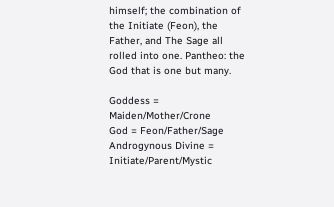himself; the combination of the Initiate (Feon), the Father, and The Sage all rolled into one. Pantheo: the God that is one but many.

Goddess = Maiden/Mother/Crone
God = Feon/Father/Sage
Androgynous Divine = Initiate/Parent/Mystic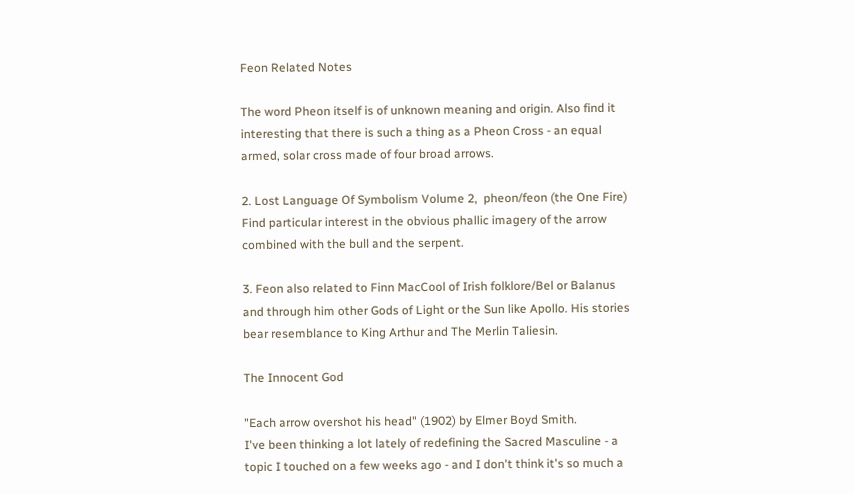Feon Related Notes

The word Pheon itself is of unknown meaning and origin. Also find it interesting that there is such a thing as a Pheon Cross - an equal armed, solar cross made of four broad arrows.

2. Lost Language Of Symbolism Volume 2,  pheon/feon (the One Fire)
Find particular interest in the obvious phallic imagery of the arrow combined with the bull and the serpent.

3. Feon also related to Finn MacCool of Irish folklore/Bel or Balanus and through him other Gods of Light or the Sun like Apollo. His stories bear resemblance to King Arthur and The Merlin Taliesin.

The Innocent God

"Each arrow overshot his head" (1902) by Elmer Boyd Smith.
I've been thinking a lot lately of redefining the Sacred Masculine - a topic I touched on a few weeks ago - and I don't think it's so much a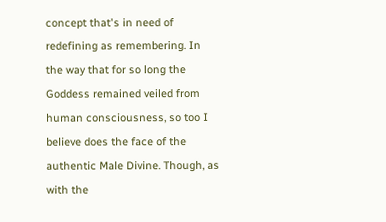concept that's in need of redefining as remembering. In the way that for so long the Goddess remained veiled from human consciousness, so too I believe does the face of the authentic Male Divine. Though, as with the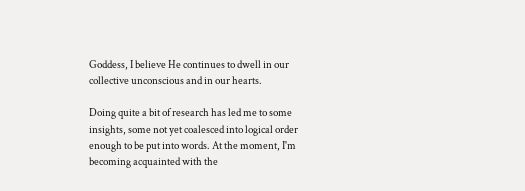Goddess, I believe He continues to dwell in our collective unconscious and in our hearts.

Doing quite a bit of research has led me to some insights, some not yet coalesced into logical order enough to be put into words. At the moment, I'm becoming acquainted with the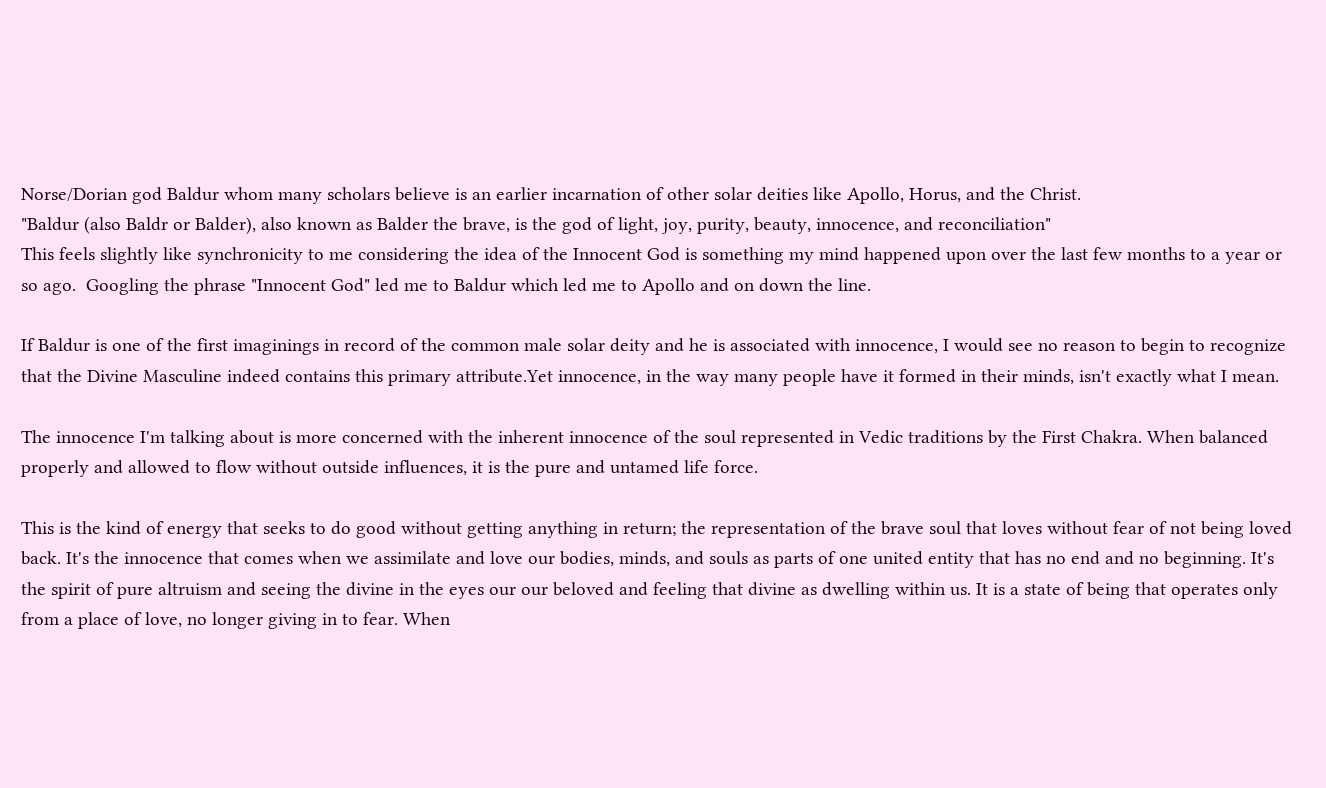Norse/Dorian god Baldur whom many scholars believe is an earlier incarnation of other solar deities like Apollo, Horus, and the Christ.
"Baldur (also Baldr or Balder), also known as Balder the brave, is the god of light, joy, purity, beauty, innocence, and reconciliation"
This feels slightly like synchronicity to me considering the idea of the Innocent God is something my mind happened upon over the last few months to a year or so ago.  Googling the phrase "Innocent God" led me to Baldur which led me to Apollo and on down the line.

If Baldur is one of the first imaginings in record of the common male solar deity and he is associated with innocence, I would see no reason to begin to recognize that the Divine Masculine indeed contains this primary attribute.Yet innocence, in the way many people have it formed in their minds, isn't exactly what I mean.

The innocence I'm talking about is more concerned with the inherent innocence of the soul represented in Vedic traditions by the First Chakra. When balanced properly and allowed to flow without outside influences, it is the pure and untamed life force.

This is the kind of energy that seeks to do good without getting anything in return; the representation of the brave soul that loves without fear of not being loved back. It's the innocence that comes when we assimilate and love our bodies, minds, and souls as parts of one united entity that has no end and no beginning. It's the spirit of pure altruism and seeing the divine in the eyes our our beloved and feeling that divine as dwelling within us. It is a state of being that operates only from a place of love, no longer giving in to fear. When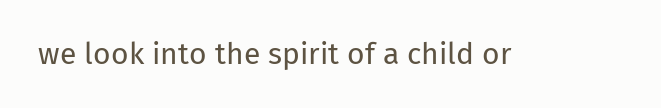we look into the spirit of a child or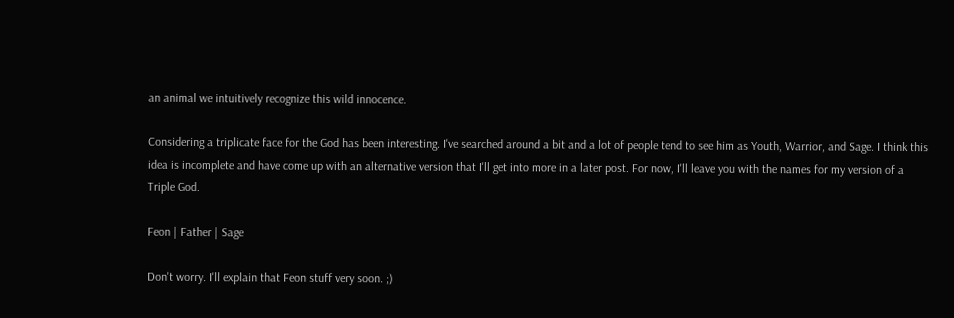an animal we intuitively recognize this wild innocence.

Considering a triplicate face for the God has been interesting. I've searched around a bit and a lot of people tend to see him as Youth, Warrior, and Sage. I think this idea is incomplete and have come up with an alternative version that I'll get into more in a later post. For now, I'll leave you with the names for my version of a Triple God.

Feon | Father | Sage

Don't worry. I'll explain that Feon stuff very soon. ;)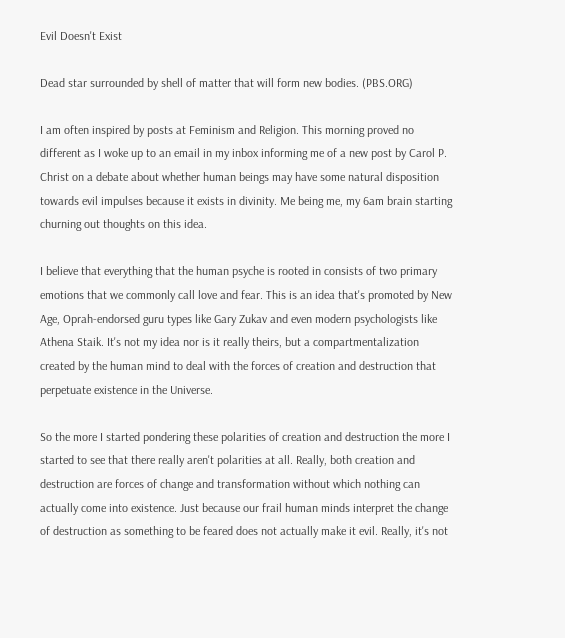Evil Doesn't Exist

Dead star surrounded by shell of matter that will form new bodies. (PBS.ORG)

I am often inspired by posts at Feminism and Religion. This morning proved no different as I woke up to an email in my inbox informing me of a new post by Carol P. Christ on a debate about whether human beings may have some natural disposition towards evil impulses because it exists in divinity. Me being me, my 6am brain starting churning out thoughts on this idea.

I believe that everything that the human psyche is rooted in consists of two primary emotions that we commonly call love and fear. This is an idea that's promoted by New Age, Oprah-endorsed guru types like Gary Zukav and even modern psychologists like Athena Staik. It's not my idea nor is it really theirs, but a compartmentalization created by the human mind to deal with the forces of creation and destruction that perpetuate existence in the Universe.

So the more I started pondering these polarities of creation and destruction the more I started to see that there really aren't polarities at all. Really, both creation and destruction are forces of change and transformation without which nothing can actually come into existence. Just because our frail human minds interpret the change of destruction as something to be feared does not actually make it evil. Really, it's not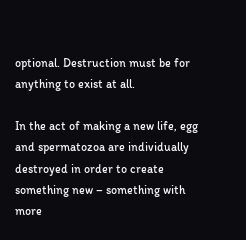optional. Destruction must be for anything to exist at all.

In the act of making a new life, egg and spermatozoa are individually destroyed in order to create something new – something with more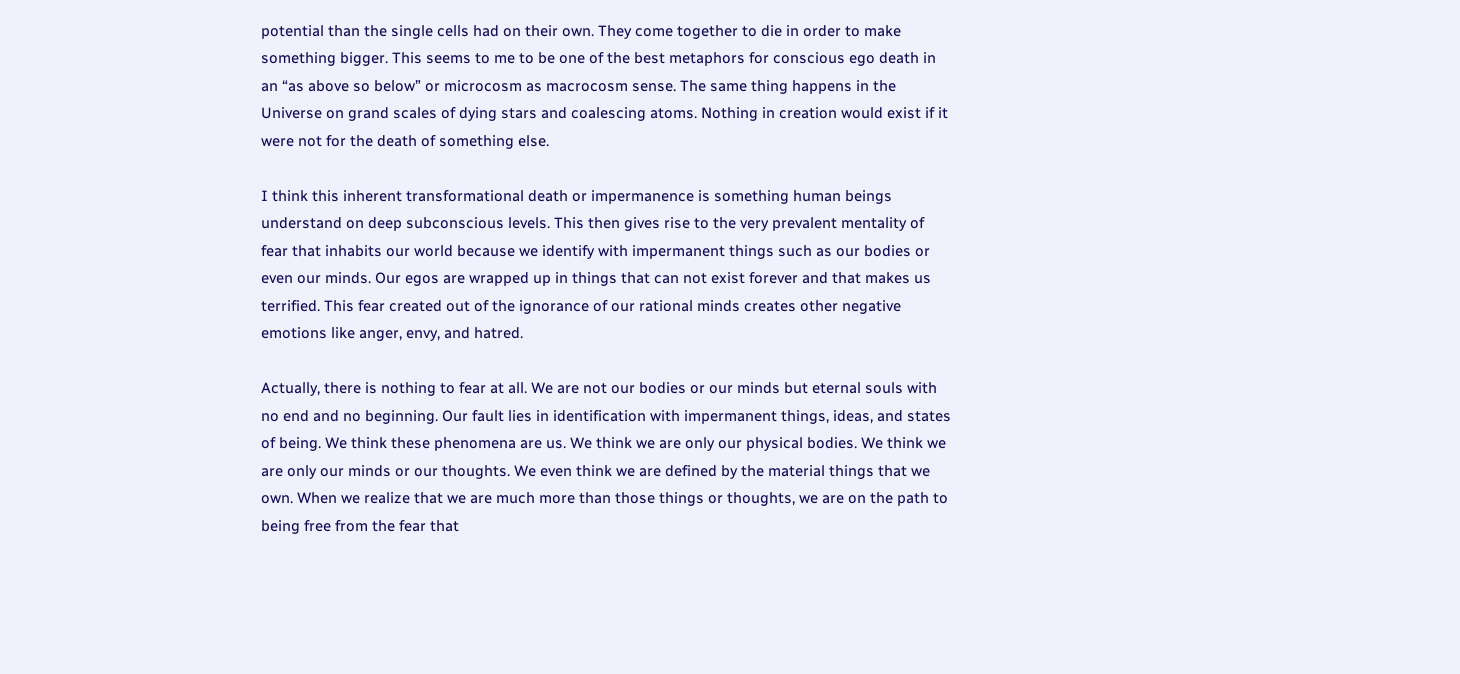potential than the single cells had on their own. They come together to die in order to make something bigger. This seems to me to be one of the best metaphors for conscious ego death in an “as above so below” or microcosm as macrocosm sense. The same thing happens in the Universe on grand scales of dying stars and coalescing atoms. Nothing in creation would exist if it were not for the death of something else.

I think this inherent transformational death or impermanence is something human beings understand on deep subconscious levels. This then gives rise to the very prevalent mentality of fear that inhabits our world because we identify with impermanent things such as our bodies or even our minds. Our egos are wrapped up in things that can not exist forever and that makes us terrified. This fear created out of the ignorance of our rational minds creates other negative emotions like anger, envy, and hatred.

Actually, there is nothing to fear at all. We are not our bodies or our minds but eternal souls with no end and no beginning. Our fault lies in identification with impermanent things, ideas, and states of being. We think these phenomena are us. We think we are only our physical bodies. We think we are only our minds or our thoughts. We even think we are defined by the material things that we own. When we realize that we are much more than those things or thoughts, we are on the path to being free from the fear that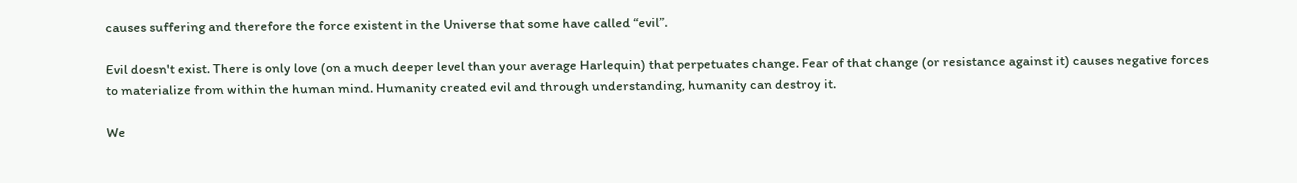causes suffering and therefore the force existent in the Universe that some have called “evil”.

Evil doesn't exist. There is only love (on a much deeper level than your average Harlequin) that perpetuates change. Fear of that change (or resistance against it) causes negative forces to materialize from within the human mind. Humanity created evil and through understanding, humanity can destroy it.

We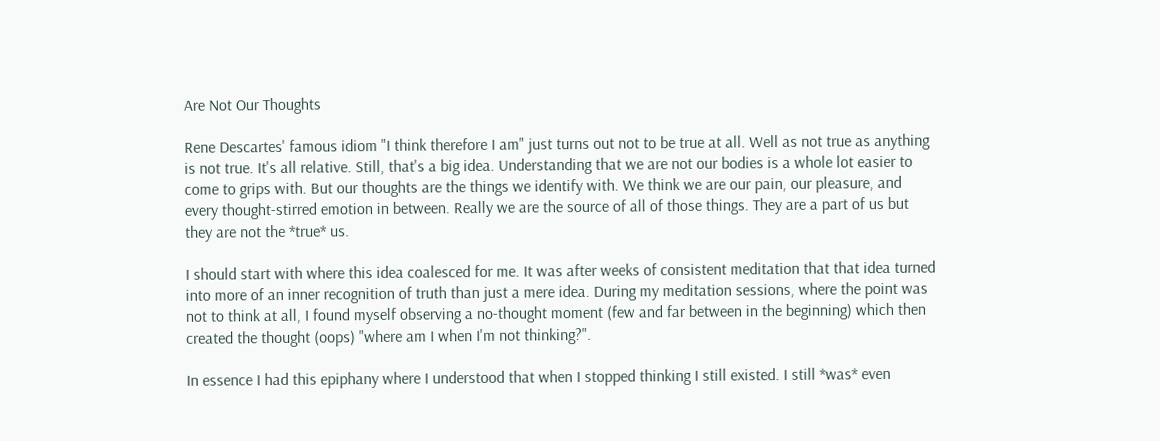Are Not Our Thoughts

Rene Descartes' famous idiom "I think therefore I am" just turns out not to be true at all. Well as not true as anything is not true. It's all relative. Still, that's a big idea. Understanding that we are not our bodies is a whole lot easier to come to grips with. But our thoughts are the things we identify with. We think we are our pain, our pleasure, and every thought-stirred emotion in between. Really we are the source of all of those things. They are a part of us but they are not the *true* us.

I should start with where this idea coalesced for me. It was after weeks of consistent meditation that that idea turned into more of an inner recognition of truth than just a mere idea. During my meditation sessions, where the point was not to think at all, I found myself observing a no-thought moment (few and far between in the beginning) which then created the thought (oops) "where am I when I'm not thinking?".

In essence I had this epiphany where I understood that when I stopped thinking I still existed. I still *was* even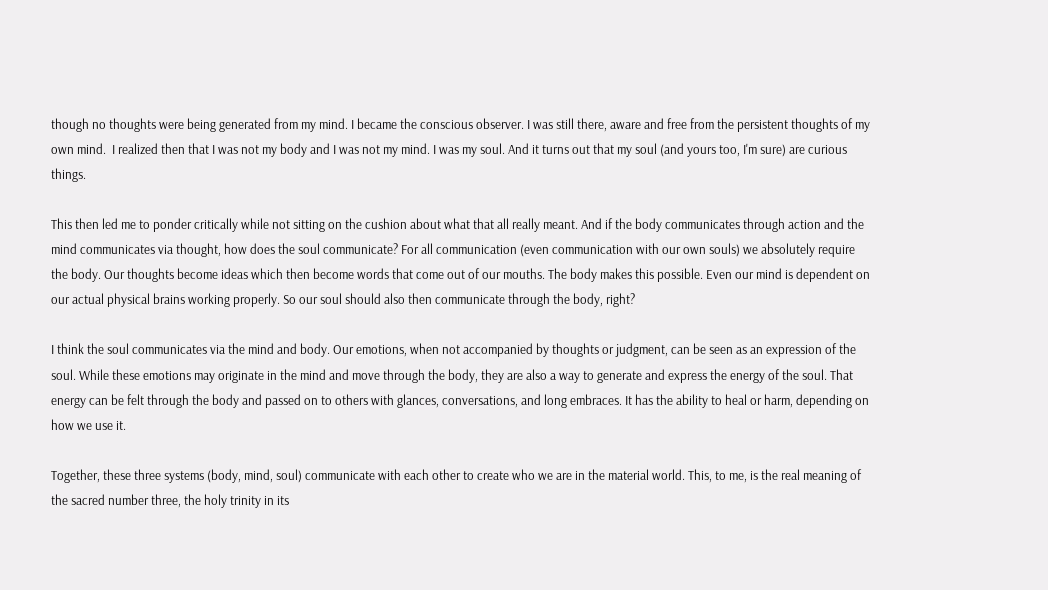though no thoughts were being generated from my mind. I became the conscious observer. I was still there, aware and free from the persistent thoughts of my own mind.  I realized then that I was not my body and I was not my mind. I was my soul. And it turns out that my soul (and yours too, I'm sure) are curious things.

This then led me to ponder critically while not sitting on the cushion about what that all really meant. And if the body communicates through action and the mind communicates via thought, how does the soul communicate? For all communication (even communication with our own souls) we absolutely require the body. Our thoughts become ideas which then become words that come out of our mouths. The body makes this possible. Even our mind is dependent on our actual physical brains working properly. So our soul should also then communicate through the body, right?

I think the soul communicates via the mind and body. Our emotions, when not accompanied by thoughts or judgment, can be seen as an expression of the soul. While these emotions may originate in the mind and move through the body, they are also a way to generate and express the energy of the soul. That energy can be felt through the body and passed on to others with glances, conversations, and long embraces. It has the ability to heal or harm, depending on how we use it.

Together, these three systems (body, mind, soul) communicate with each other to create who we are in the material world. This, to me, is the real meaning of the sacred number three, the holy trinity in its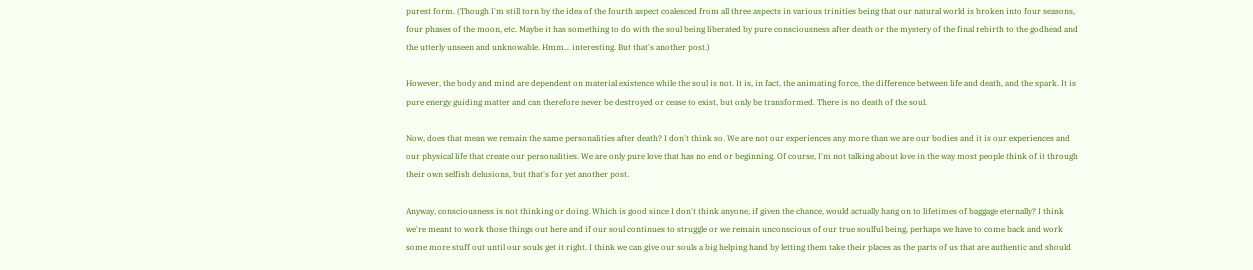purest form. (Though I'm still torn by the idea of the fourth aspect coalesced from all three aspects in various trinities being that our natural world is broken into four seasons, four phases of the moon, etc. Maybe it has something to do with the soul being liberated by pure consciousness after death or the mystery of the final rebirth to the godhead and the utterly unseen and unknowable. Hmm... interesting. But that's another post.)

However, the body and mind are dependent on material existence while the soul is not. It is, in fact, the animating force, the difference between life and death, and the spark. It is pure energy guiding matter and can therefore never be destroyed or cease to exist, but only be transformed. There is no death of the soul.

Now, does that mean we remain the same personalities after death? I don't think so. We are not our experiences any more than we are our bodies and it is our experiences and our physical life that create our personalities. We are only pure love that has no end or beginning. Of course, I'm not talking about love in the way most people think of it through their own selfish delusions, but that's for yet another post.

Anyway, consciousness is not thinking or doing. Which is good since I don't think anyone, if given the chance, would actually hang on to lifetimes of baggage eternally? I think we're meant to work those things out here and if our soul continues to struggle or we remain unconscious of our true soulful being, perhaps we have to come back and work some more stuff out until our souls get it right. I think we can give our souls a big helping hand by letting them take their places as the parts of us that are authentic and should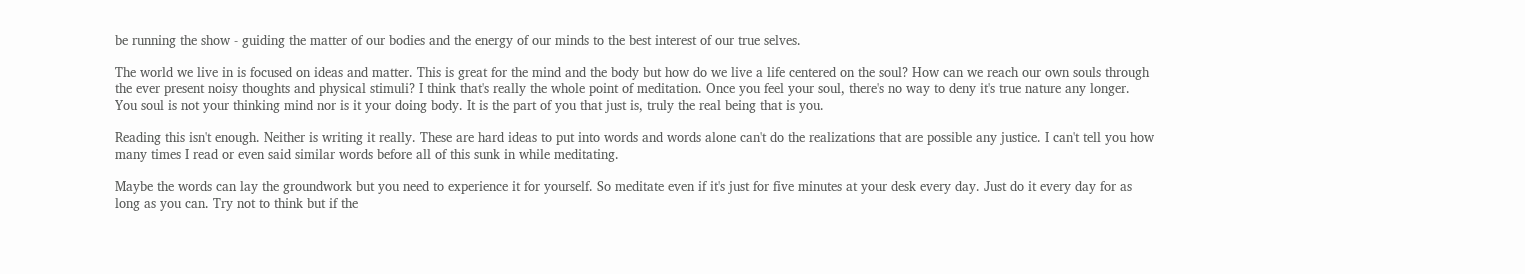be running the show - guiding the matter of our bodies and the energy of our minds to the best interest of our true selves.

The world we live in is focused on ideas and matter. This is great for the mind and the body but how do we live a life centered on the soul? How can we reach our own souls through the ever present noisy thoughts and physical stimuli? I think that's really the whole point of meditation. Once you feel your soul, there's no way to deny it's true nature any longer. You soul is not your thinking mind nor is it your doing body. It is the part of you that just is, truly the real being that is you.

Reading this isn't enough. Neither is writing it really. These are hard ideas to put into words and words alone can't do the realizations that are possible any justice. I can't tell you how many times I read or even said similar words before all of this sunk in while meditating.

Maybe the words can lay the groundwork but you need to experience it for yourself. So meditate even if it's just for five minutes at your desk every day. Just do it every day for as long as you can. Try not to think but if the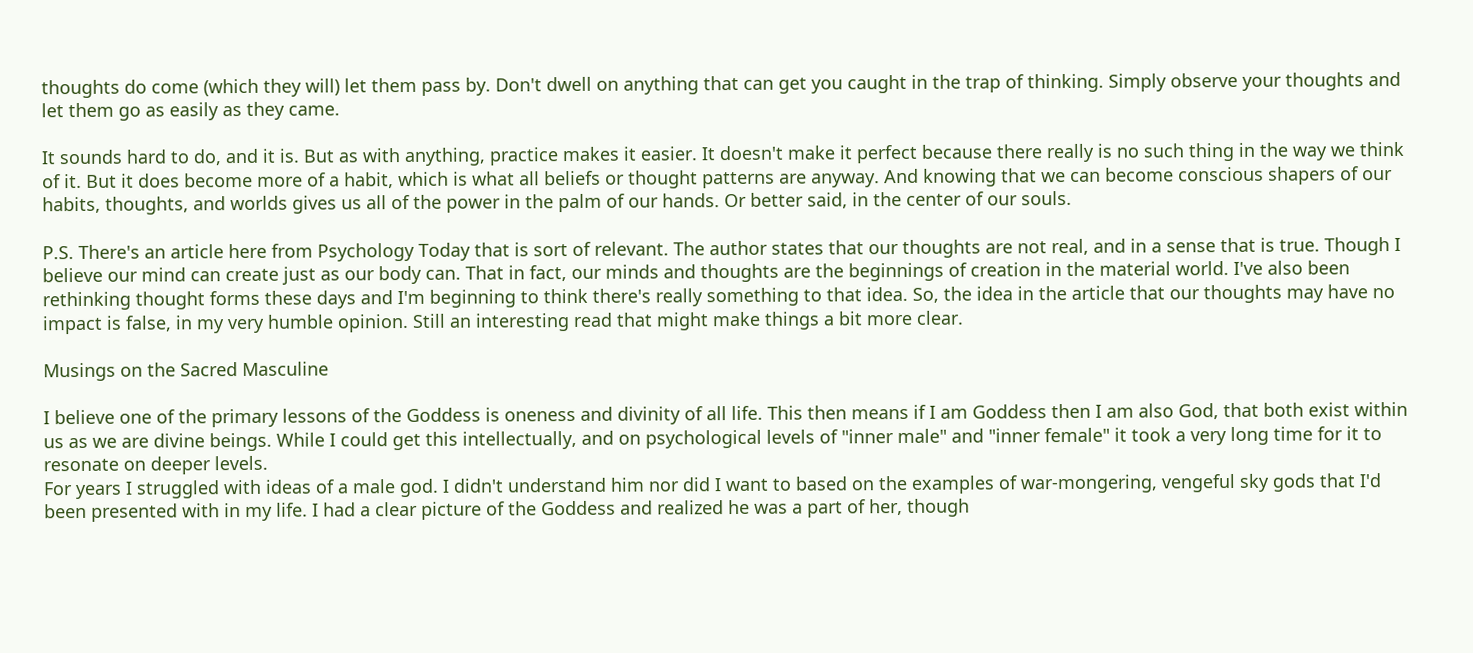thoughts do come (which they will) let them pass by. Don't dwell on anything that can get you caught in the trap of thinking. Simply observe your thoughts and let them go as easily as they came.

It sounds hard to do, and it is. But as with anything, practice makes it easier. It doesn't make it perfect because there really is no such thing in the way we think of it. But it does become more of a habit, which is what all beliefs or thought patterns are anyway. And knowing that we can become conscious shapers of our habits, thoughts, and worlds gives us all of the power in the palm of our hands. Or better said, in the center of our souls.

P.S. There's an article here from Psychology Today that is sort of relevant. The author states that our thoughts are not real, and in a sense that is true. Though I believe our mind can create just as our body can. That in fact, our minds and thoughts are the beginnings of creation in the material world. I've also been rethinking thought forms these days and I'm beginning to think there's really something to that idea. So, the idea in the article that our thoughts may have no impact is false, in my very humble opinion. Still an interesting read that might make things a bit more clear.

Musings on the Sacred Masculine

I believe one of the primary lessons of the Goddess is oneness and divinity of all life. This then means if I am Goddess then I am also God, that both exist within us as we are divine beings. While I could get this intellectually, and on psychological levels of "inner male" and "inner female" it took a very long time for it to resonate on deeper levels.
For years I struggled with ideas of a male god. I didn't understand him nor did I want to based on the examples of war-mongering, vengeful sky gods that I'd been presented with in my life. I had a clear picture of the Goddess and realized he was a part of her, though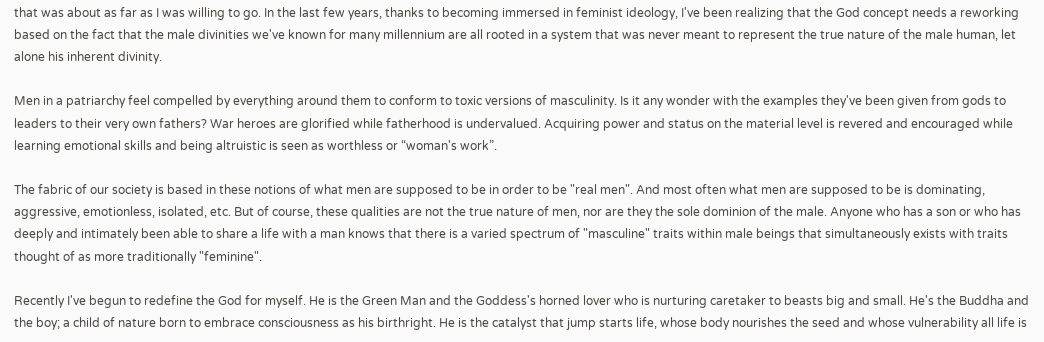that was about as far as I was willing to go. In the last few years, thanks to becoming immersed in feminist ideology, I've been realizing that the God concept needs a reworking based on the fact that the male divinities we've known for many millennium are all rooted in a system that was never meant to represent the true nature of the male human, let alone his inherent divinity.

Men in a patriarchy feel compelled by everything around them to conform to toxic versions of masculinity. Is it any wonder with the examples they've been given from gods to leaders to their very own fathers? War heroes are glorified while fatherhood is undervalued. Acquiring power and status on the material level is revered and encouraged while learning emotional skills and being altruistic is seen as worthless or “woman's work”.

The fabric of our society is based in these notions of what men are supposed to be in order to be "real men". And most often what men are supposed to be is dominating, aggressive, emotionless, isolated, etc. But of course, these qualities are not the true nature of men, nor are they the sole dominion of the male. Anyone who has a son or who has deeply and intimately been able to share a life with a man knows that there is a varied spectrum of "masculine" traits within male beings that simultaneously exists with traits thought of as more traditionally "feminine".

Recently I've begun to redefine the God for myself. He is the Green Man and the Goddess's horned lover who is nurturing caretaker to beasts big and small. He's the Buddha and the boy; a child of nature born to embrace consciousness as his birthright. He is the catalyst that jump starts life, whose body nourishes the seed and whose vulnerability all life is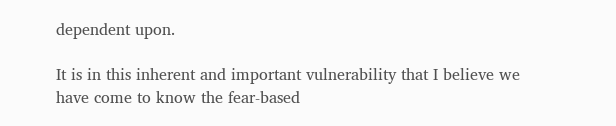dependent upon.

It is in this inherent and important vulnerability that I believe we have come to know the fear-based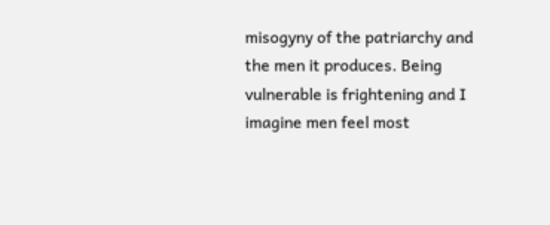misogyny of the patriarchy and the men it produces. Being vulnerable is frightening and I imagine men feel most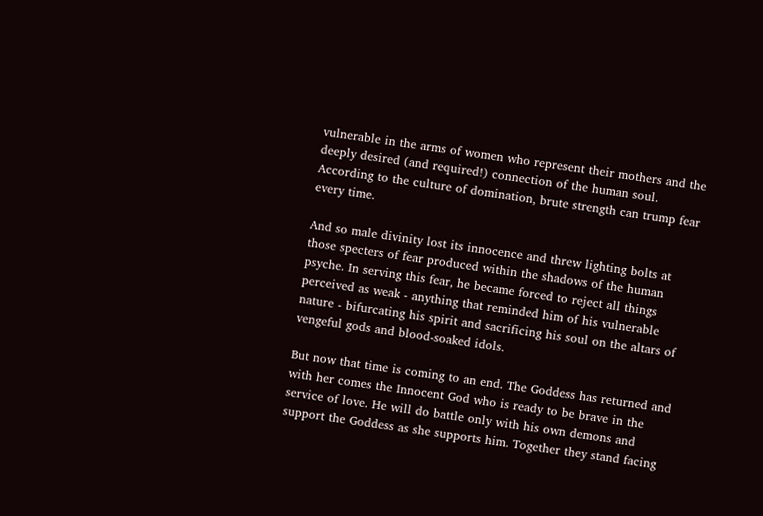vulnerable in the arms of women who represent their mothers and the deeply desired (and required!) connection of the human soul. According to the culture of domination, brute strength can trump fear every time.

And so male divinity lost its innocence and threw lighting bolts at those specters of fear produced within the shadows of the human psyche. In serving this fear, he became forced to reject all things perceived as weak - anything that reminded him of his vulnerable nature - bifurcating his spirit and sacrificing his soul on the altars of vengeful gods and blood-soaked idols.

But now that time is coming to an end. The Goddess has returned and with her comes the Innocent God who is ready to be brave in the service of love. He will do battle only with his own demons and support the Goddess as she supports him. Together they stand facing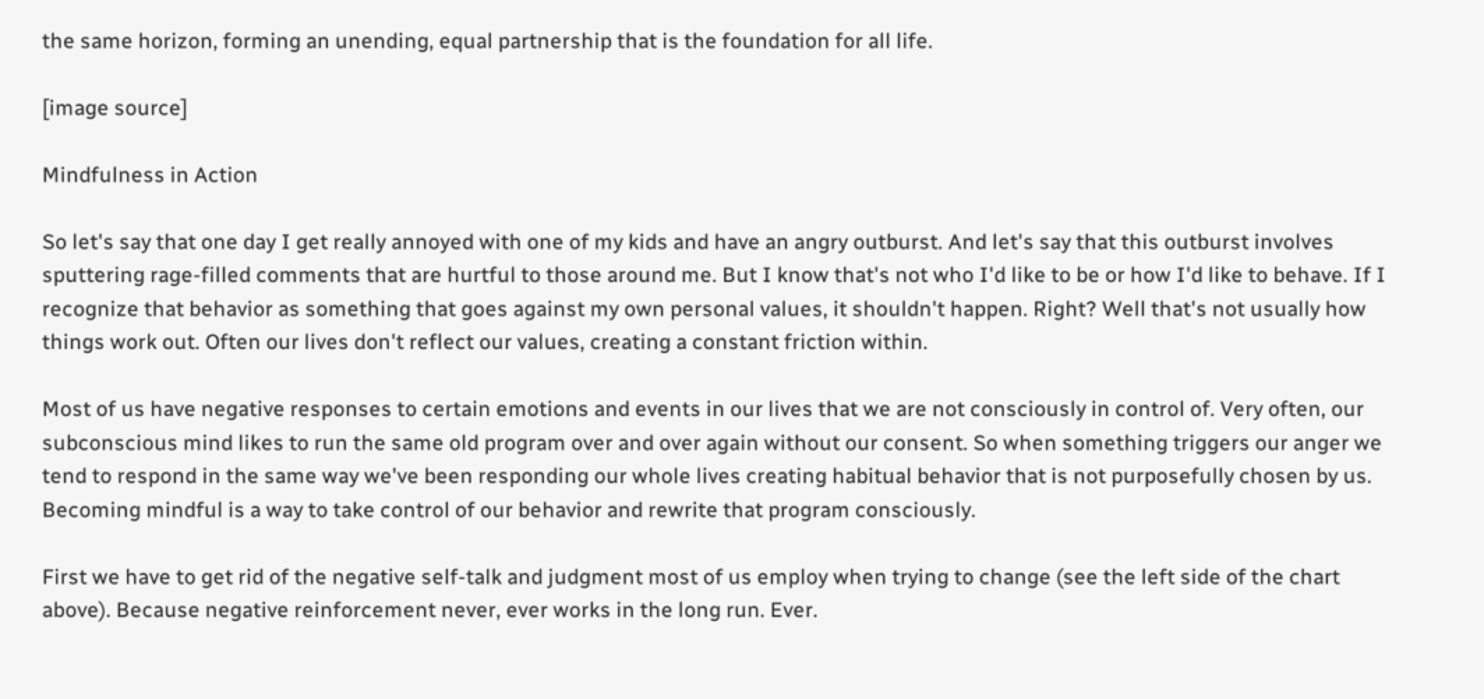the same horizon, forming an unending, equal partnership that is the foundation for all life.

[image source]

Mindfulness in Action

So let's say that one day I get really annoyed with one of my kids and have an angry outburst. And let's say that this outburst involves sputtering rage-filled comments that are hurtful to those around me. But I know that's not who I'd like to be or how I'd like to behave. If I recognize that behavior as something that goes against my own personal values, it shouldn't happen. Right? Well that's not usually how things work out. Often our lives don't reflect our values, creating a constant friction within.

Most of us have negative responses to certain emotions and events in our lives that we are not consciously in control of. Very often, our subconscious mind likes to run the same old program over and over again without our consent. So when something triggers our anger we tend to respond in the same way we've been responding our whole lives creating habitual behavior that is not purposefully chosen by us. Becoming mindful is a way to take control of our behavior and rewrite that program consciously.

First we have to get rid of the negative self-talk and judgment most of us employ when trying to change (see the left side of the chart above). Because negative reinforcement never, ever works in the long run. Ever.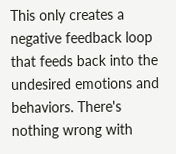This only creates a negative feedback loop that feeds back into the undesired emotions and behaviors. There's nothing wrong with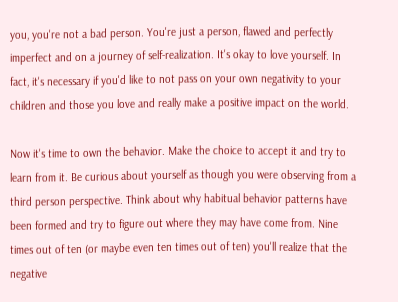you, you're not a bad person. You're just a person, flawed and perfectly imperfect and on a journey of self-realization. It's okay to love yourself. In fact, it's necessary if you'd like to not pass on your own negativity to your children and those you love and really make a positive impact on the world.

Now it's time to own the behavior. Make the choice to accept it and try to learn from it. Be curious about yourself as though you were observing from a third person perspective. Think about why habitual behavior patterns have been formed and try to figure out where they may have come from. Nine times out of ten (or maybe even ten times out of ten) you'll realize that the negative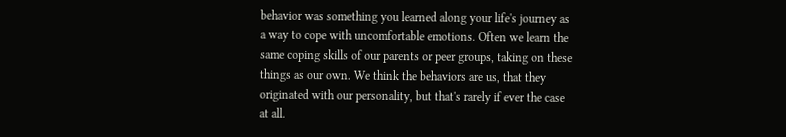behavior was something you learned along your life's journey as a way to cope with uncomfortable emotions. Often we learn the same coping skills of our parents or peer groups, taking on these things as our own. We think the behaviors are us, that they originated with our personality, but that's rarely if ever the case at all.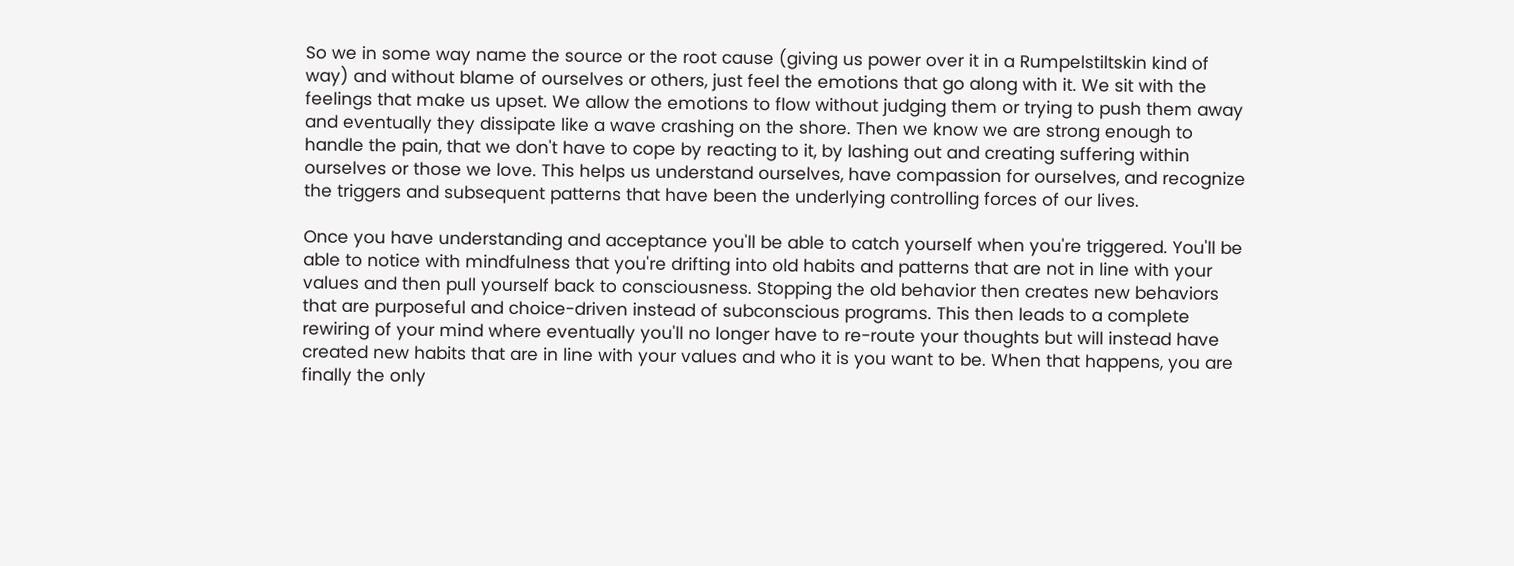So we in some way name the source or the root cause (giving us power over it in a Rumpelstiltskin kind of way) and without blame of ourselves or others, just feel the emotions that go along with it. We sit with the feelings that make us upset. We allow the emotions to flow without judging them or trying to push them away and eventually they dissipate like a wave crashing on the shore. Then we know we are strong enough to handle the pain, that we don't have to cope by reacting to it, by lashing out and creating suffering within ourselves or those we love. This helps us understand ourselves, have compassion for ourselves, and recognize the triggers and subsequent patterns that have been the underlying controlling forces of our lives.

Once you have understanding and acceptance you'll be able to catch yourself when you're triggered. You'll be able to notice with mindfulness that you're drifting into old habits and patterns that are not in line with your values and then pull yourself back to consciousness. Stopping the old behavior then creates new behaviors that are purposeful and choice-driven instead of subconscious programs. This then leads to a complete rewiring of your mind where eventually you'll no longer have to re-route your thoughts but will instead have created new habits that are in line with your values and who it is you want to be. When that happens, you are finally the only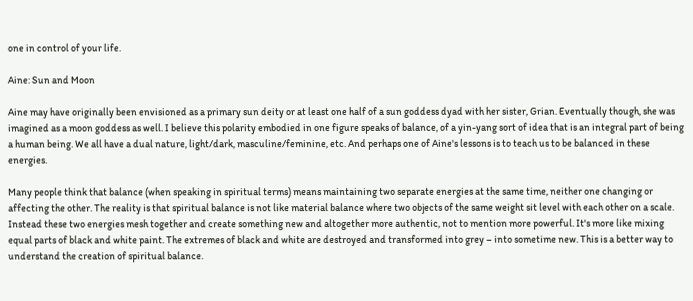one in control of your life.

Aine: Sun and Moon

Aine may have originally been envisioned as a primary sun deity or at least one half of a sun goddess dyad with her sister, Grian. Eventually though, she was imagined as a moon goddess as well. I believe this polarity embodied in one figure speaks of balance, of a yin-yang sort of idea that is an integral part of being a human being. We all have a dual nature, light/dark, masculine/feminine, etc. And perhaps one of Aine's lessons is to teach us to be balanced in these energies.

Many people think that balance (when speaking in spiritual terms) means maintaining two separate energies at the same time, neither one changing or affecting the other. The reality is that spiritual balance is not like material balance where two objects of the same weight sit level with each other on a scale. Instead these two energies mesh together and create something new and altogether more authentic, not to mention more powerful. It's more like mixing equal parts of black and white paint. The extremes of black and white are destroyed and transformed into grey – into sometime new. This is a better way to understand the creation of spiritual balance.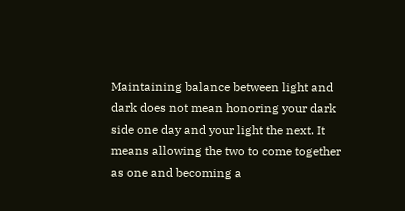Maintaining balance between light and dark does not mean honoring your dark side one day and your light the next. It means allowing the two to come together as one and becoming a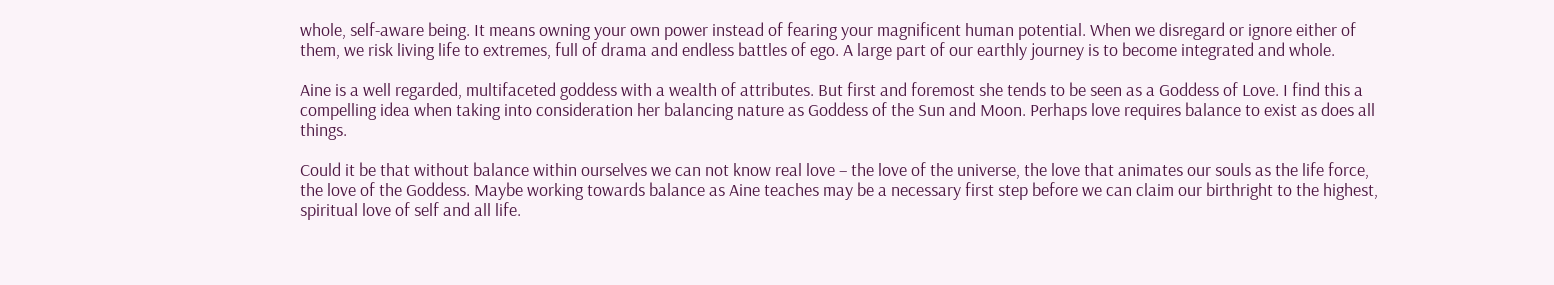whole, self-aware being. It means owning your own power instead of fearing your magnificent human potential. When we disregard or ignore either of them, we risk living life to extremes, full of drama and endless battles of ego. A large part of our earthly journey is to become integrated and whole.

Aine is a well regarded, multifaceted goddess with a wealth of attributes. But first and foremost she tends to be seen as a Goddess of Love. I find this a compelling idea when taking into consideration her balancing nature as Goddess of the Sun and Moon. Perhaps love requires balance to exist as does all things.

Could it be that without balance within ourselves we can not know real love – the love of the universe, the love that animates our souls as the life force, the love of the Goddess. Maybe working towards balance as Aine teaches may be a necessary first step before we can claim our birthright to the highest, spiritual love of self and all life.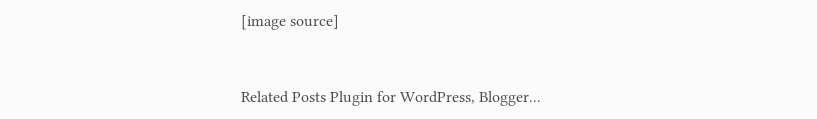[image source]


Related Posts Plugin for WordPress, Blogger...